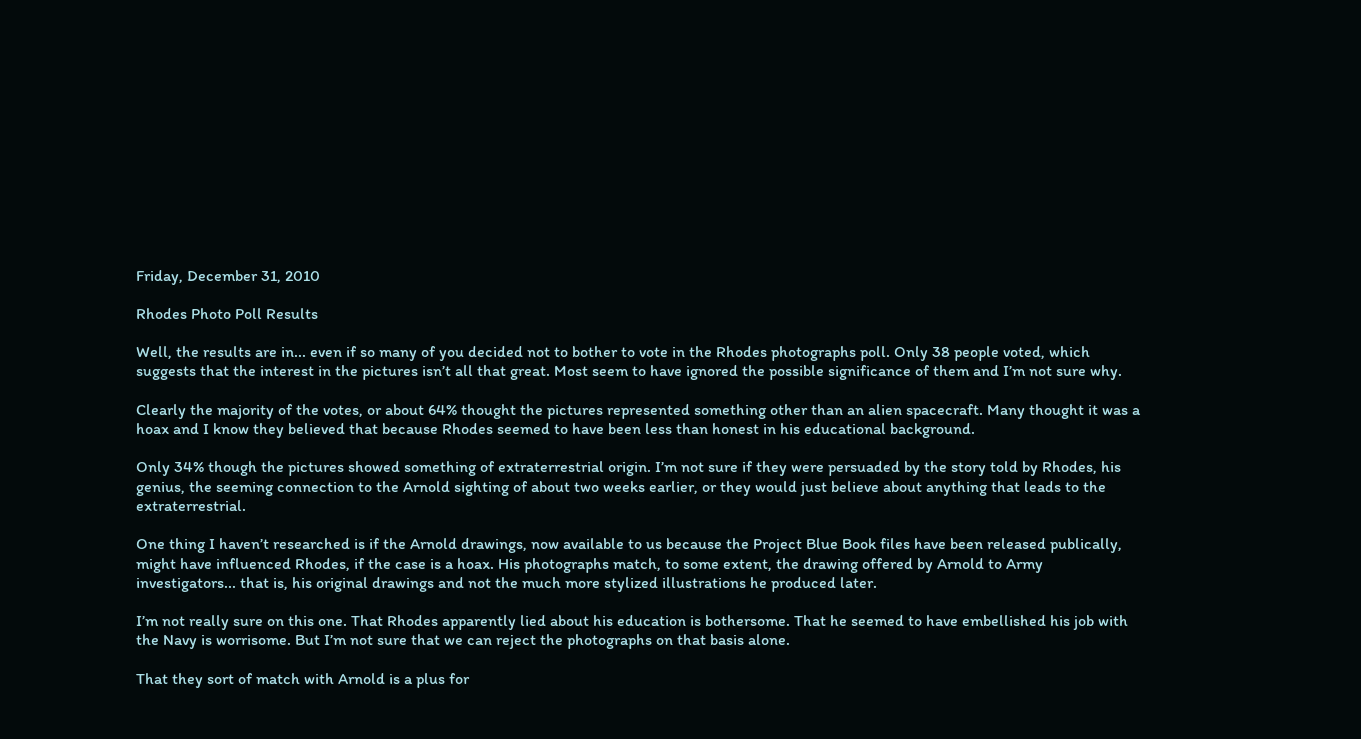Friday, December 31, 2010

Rhodes Photo Poll Results

Well, the results are in... even if so many of you decided not to bother to vote in the Rhodes photographs poll. Only 38 people voted, which suggests that the interest in the pictures isn’t all that great. Most seem to have ignored the possible significance of them and I’m not sure why.

Clearly the majority of the votes, or about 64% thought the pictures represented something other than an alien spacecraft. Many thought it was a hoax and I know they believed that because Rhodes seemed to have been less than honest in his educational background.

Only 34% though the pictures showed something of extraterrestrial origin. I’m not sure if they were persuaded by the story told by Rhodes, his genius, the seeming connection to the Arnold sighting of about two weeks earlier, or they would just believe about anything that leads to the extraterrestrial.

One thing I haven’t researched is if the Arnold drawings, now available to us because the Project Blue Book files have been released publically, might have influenced Rhodes, if the case is a hoax. His photographs match, to some extent, the drawing offered by Arnold to Army investigators... that is, his original drawings and not the much more stylized illustrations he produced later.

I’m not really sure on this one. That Rhodes apparently lied about his education is bothersome. That he seemed to have embellished his job with the Navy is worrisome. But I’m not sure that we can reject the photographs on that basis alone.

That they sort of match with Arnold is a plus for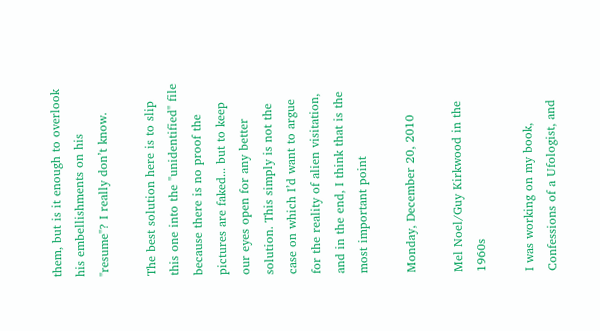them, but is it enough to overlook his embellishments on his "resume"? I really don’t know.

The best solution here is to slip this one into the "unidentified" file because there is no proof the pictures are faked... but to keep our eyes open for any better solution. This simply is not the case on which I’d want to argue for the reality of alien visitation, and in the end, I think that is the most important point

Monday, December 20, 2010

Mel Noel/Guy Kirkwood in the 1960s

I was working on my book, Confessions of a Ufologist, and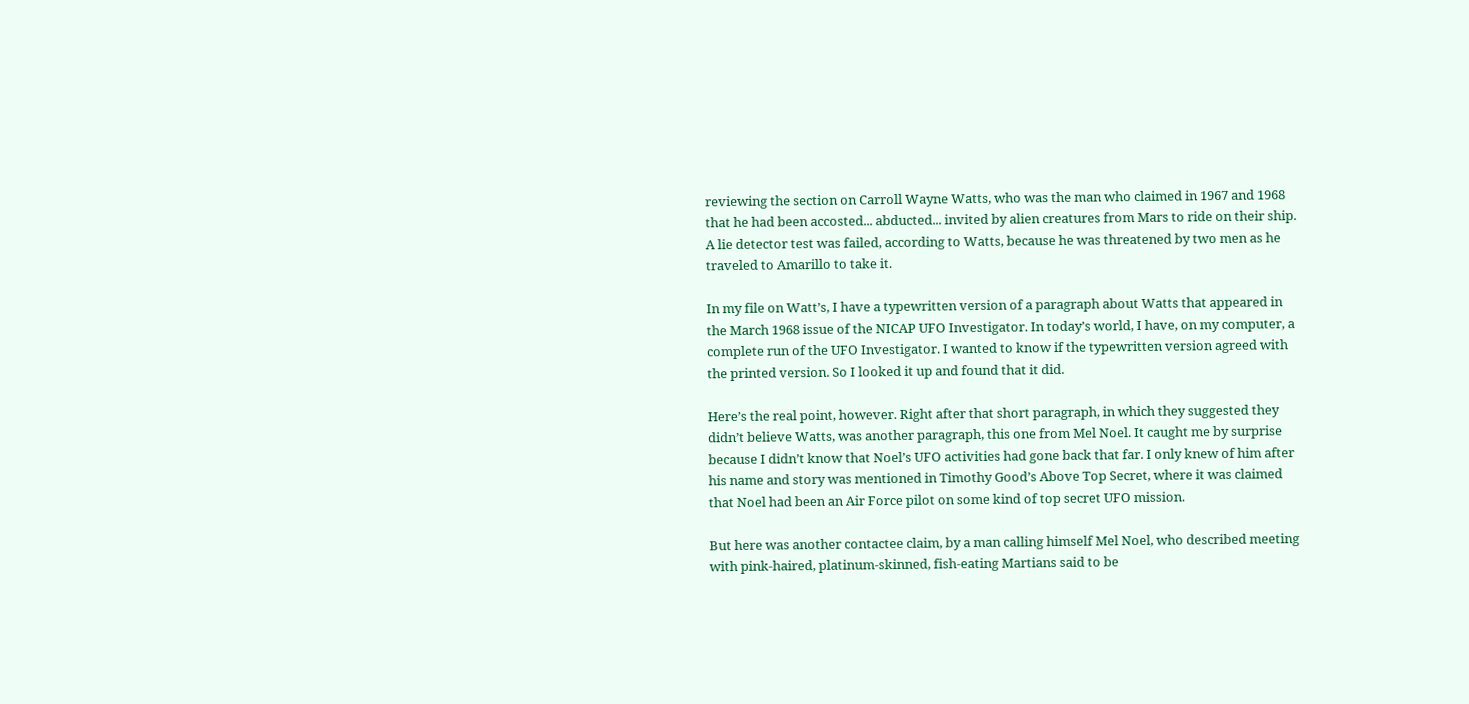reviewing the section on Carroll Wayne Watts, who was the man who claimed in 1967 and 1968 that he had been accosted... abducted... invited by alien creatures from Mars to ride on their ship. A lie detector test was failed, according to Watts, because he was threatened by two men as he traveled to Amarillo to take it.

In my file on Watt’s, I have a typewritten version of a paragraph about Watts that appeared in the March 1968 issue of the NICAP UFO Investigator. In today’s world, I have, on my computer, a complete run of the UFO Investigator. I wanted to know if the typewritten version agreed with the printed version. So I looked it up and found that it did.

Here’s the real point, however. Right after that short paragraph, in which they suggested they didn’t believe Watts, was another paragraph, this one from Mel Noel. It caught me by surprise because I didn’t know that Noel’s UFO activities had gone back that far. I only knew of him after his name and story was mentioned in Timothy Good’s Above Top Secret, where it was claimed that Noel had been an Air Force pilot on some kind of top secret UFO mission.

But here was another contactee claim, by a man calling himself Mel Noel, who described meeting with pink-haired, platinum-skinned, fish-eating Martians said to be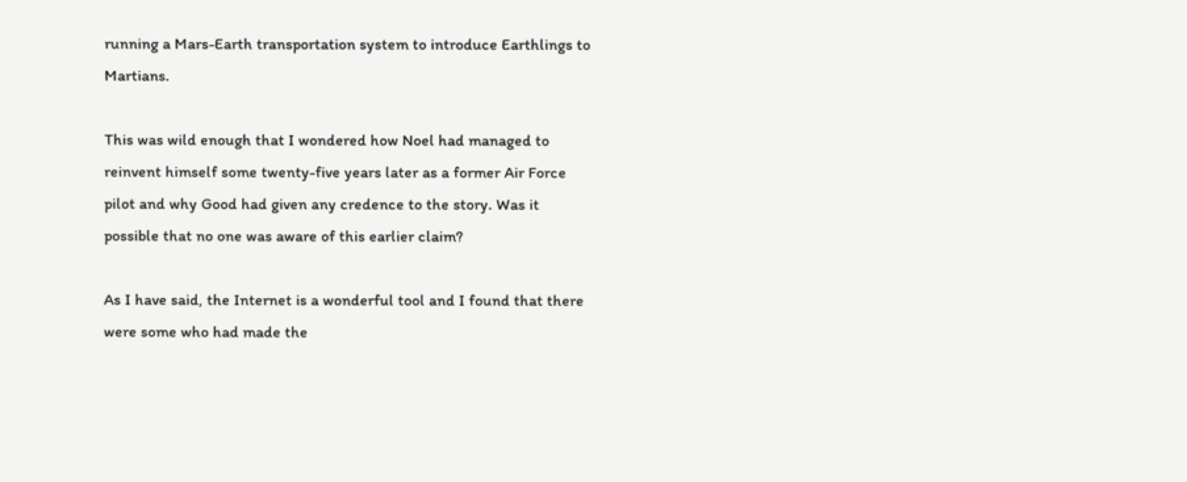running a Mars-Earth transportation system to introduce Earthlings to Martians.

This was wild enough that I wondered how Noel had managed to reinvent himself some twenty-five years later as a former Air Force pilot and why Good had given any credence to the story. Was it possible that no one was aware of this earlier claim?

As I have said, the Internet is a wonderful tool and I found that there were some who had made the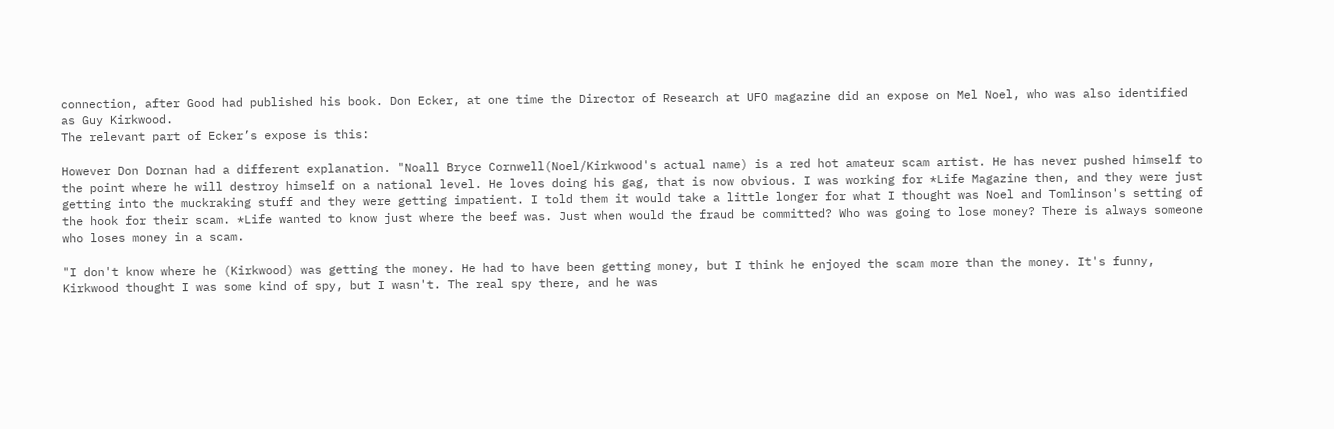connection, after Good had published his book. Don Ecker, at one time the Director of Research at UFO magazine did an expose on Mel Noel, who was also identified as Guy Kirkwood.
The relevant part of Ecker’s expose is this:

However Don Dornan had a different explanation. "Noall Bryce Cornwell(Noel/Kirkwood's actual name) is a red hot amateur scam artist. He has never pushed himself to the point where he will destroy himself on a national level. He loves doing his gag, that is now obvious. I was working for *Life Magazine then, and they were just getting into the muckraking stuff and they were getting impatient. I told them it would take a little longer for what I thought was Noel and Tomlinson's setting of the hook for their scam. *Life wanted to know just where the beef was. Just when would the fraud be committed? Who was going to lose money? There is always someone who loses money in a scam.

"I don't know where he (Kirkwood) was getting the money. He had to have been getting money, but I think he enjoyed the scam more than the money. It's funny, Kirkwood thought I was some kind of spy, but I wasn't. The real spy there, and he was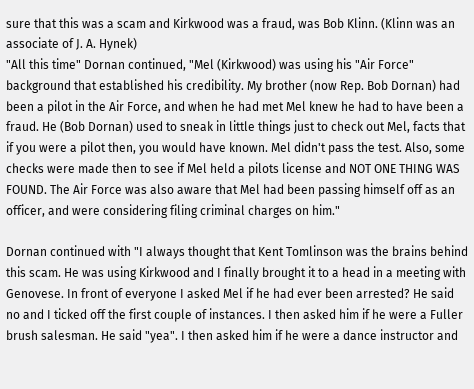sure that this was a scam and Kirkwood was a fraud, was Bob Klinn. (Klinn was an associate of J. A. Hynek)
"All this time" Dornan continued, "Mel (Kirkwood) was using his "Air Force" background that established his credibility. My brother (now Rep. Bob Dornan) had been a pilot in the Air Force, and when he had met Mel knew he had to have been a fraud. He (Bob Dornan) used to sneak in little things just to check out Mel, facts that if you were a pilot then, you would have known. Mel didn't pass the test. Also, some checks were made then to see if Mel held a pilots license and NOT ONE THING WAS FOUND. The Air Force was also aware that Mel had been passing himself off as an officer, and were considering filing criminal charges on him."

Dornan continued with "I always thought that Kent Tomlinson was the brains behind this scam. He was using Kirkwood and I finally brought it to a head in a meeting with Genovese. In front of everyone I asked Mel if he had ever been arrested? He said no and I ticked off the first couple of instances. I then asked him if he were a Fuller brush salesman. He said "yea". I then asked him if he were a dance instructor and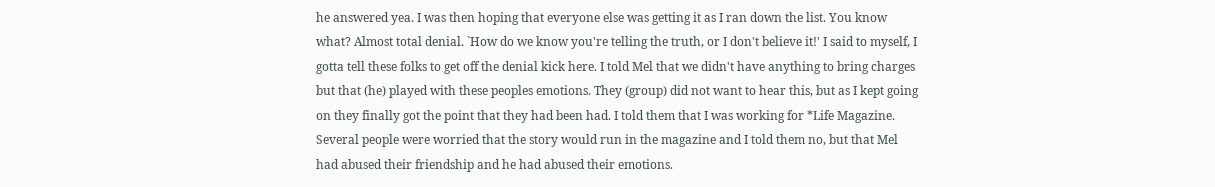he answered yea. I was then hoping that everyone else was getting it as I ran down the list. You know what? Almost total denial. `How do we know you're telling the truth, or I don't believe it!' I said to myself, I gotta tell these folks to get off the denial kick here. I told Mel that we didn't have anything to bring charges but that (he) played with these peoples emotions. They (group) did not want to hear this, but as I kept going on they finally got the point that they had been had. I told them that I was working for *Life Magazine. Several people were worried that the story would run in the magazine and I told them no, but that Mel had abused their friendship and he had abused their emotions.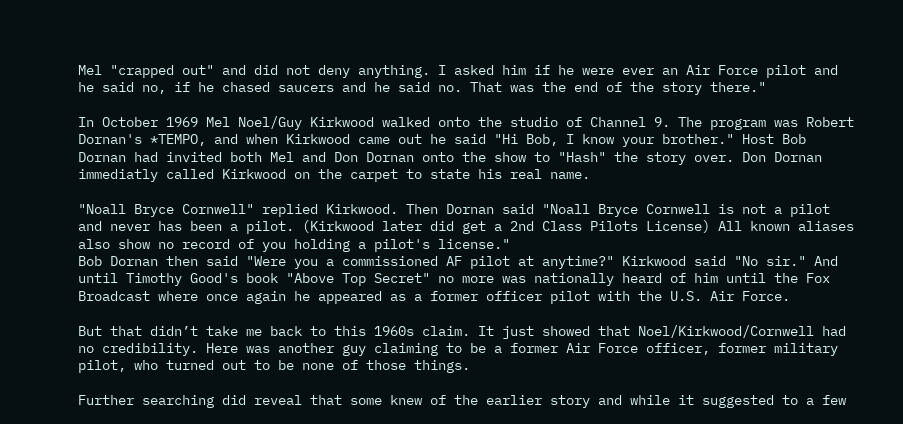Mel "crapped out" and did not deny anything. I asked him if he were ever an Air Force pilot and he said no, if he chased saucers and he said no. That was the end of the story there."

In October 1969 Mel Noel/Guy Kirkwood walked onto the studio of Channel 9. The program was Robert Dornan's *TEMPO, and when Kirkwood came out he said "Hi Bob, I know your brother." Host Bob Dornan had invited both Mel and Don Dornan onto the show to "Hash" the story over. Don Dornan immediatly called Kirkwood on the carpet to state his real name.

"Noall Bryce Cornwell" replied Kirkwood. Then Dornan said "Noall Bryce Cornwell is not a pilot and never has been a pilot. (Kirkwood later did get a 2nd Class Pilots License) All known aliases also show no record of you holding a pilot's license."
Bob Dornan then said "Were you a commissioned AF pilot at anytime?" Kirkwood said "No sir." And until Timothy Good's book "Above Top Secret" no more was nationally heard of him until the Fox Broadcast where once again he appeared as a former officer pilot with the U.S. Air Force.

But that didn’t take me back to this 1960s claim. It just showed that Noel/Kirkwood/Cornwell had no credibility. Here was another guy claiming to be a former Air Force officer, former military pilot, who turned out to be none of those things.

Further searching did reveal that some knew of the earlier story and while it suggested to a few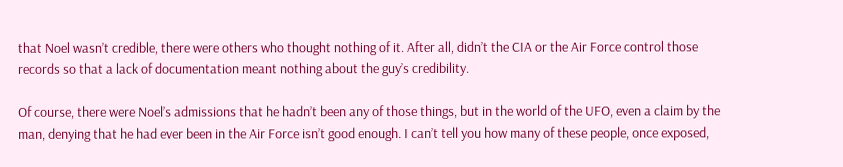that Noel wasn’t credible, there were others who thought nothing of it. After all, didn’t the CIA or the Air Force control those records so that a lack of documentation meant nothing about the guy’s credibility.

Of course, there were Noel’s admissions that he hadn’t been any of those things, but in the world of the UFO, even a claim by the man, denying that he had ever been in the Air Force isn’t good enough. I can’t tell you how many of these people, once exposed,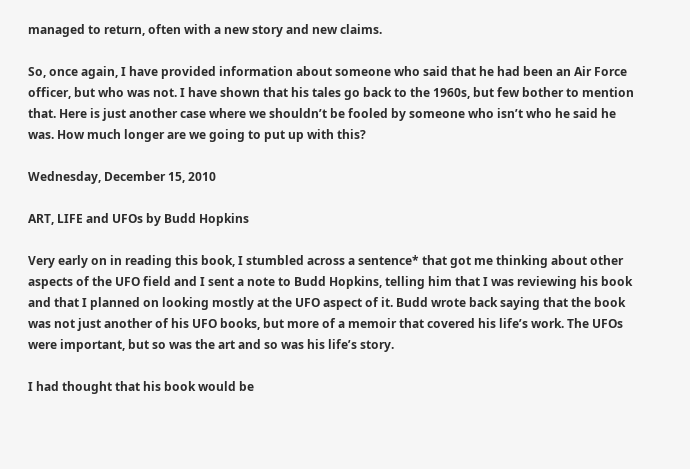managed to return, often with a new story and new claims.

So, once again, I have provided information about someone who said that he had been an Air Force officer, but who was not. I have shown that his tales go back to the 1960s, but few bother to mention that. Here is just another case where we shouldn’t be fooled by someone who isn’t who he said he was. How much longer are we going to put up with this?

Wednesday, December 15, 2010

ART, LIFE and UFOs by Budd Hopkins

Very early on in reading this book, I stumbled across a sentence* that got me thinking about other aspects of the UFO field and I sent a note to Budd Hopkins, telling him that I was reviewing his book and that I planned on looking mostly at the UFO aspect of it. Budd wrote back saying that the book was not just another of his UFO books, but more of a memoir that covered his life’s work. The UFOs were important, but so was the art and so was his life’s story.

I had thought that his book would be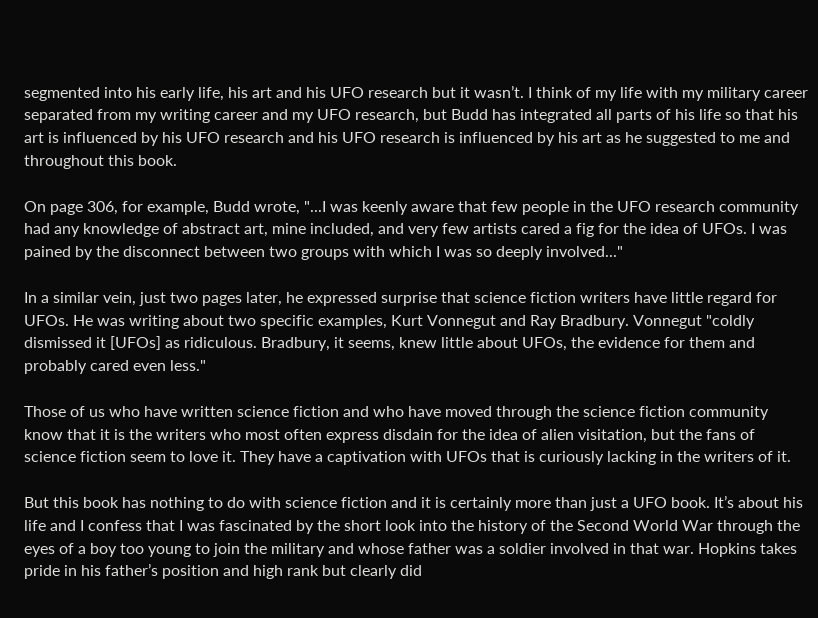segmented into his early life, his art and his UFO research but it wasn’t. I think of my life with my military career separated from my writing career and my UFO research, but Budd has integrated all parts of his life so that his art is influenced by his UFO research and his UFO research is influenced by his art as he suggested to me and throughout this book.

On page 306, for example, Budd wrote, "...I was keenly aware that few people in the UFO research community had any knowledge of abstract art, mine included, and very few artists cared a fig for the idea of UFOs. I was pained by the disconnect between two groups with which I was so deeply involved..."

In a similar vein, just two pages later, he expressed surprise that science fiction writers have little regard for UFOs. He was writing about two specific examples, Kurt Vonnegut and Ray Bradbury. Vonnegut "coldly dismissed it [UFOs] as ridiculous. Bradbury, it seems, knew little about UFOs, the evidence for them and probably cared even less."

Those of us who have written science fiction and who have moved through the science fiction community know that it is the writers who most often express disdain for the idea of alien visitation, but the fans of science fiction seem to love it. They have a captivation with UFOs that is curiously lacking in the writers of it.

But this book has nothing to do with science fiction and it is certainly more than just a UFO book. It’s about his life and I confess that I was fascinated by the short look into the history of the Second World War through the eyes of a boy too young to join the military and whose father was a soldier involved in that war. Hopkins takes pride in his father’s position and high rank but clearly did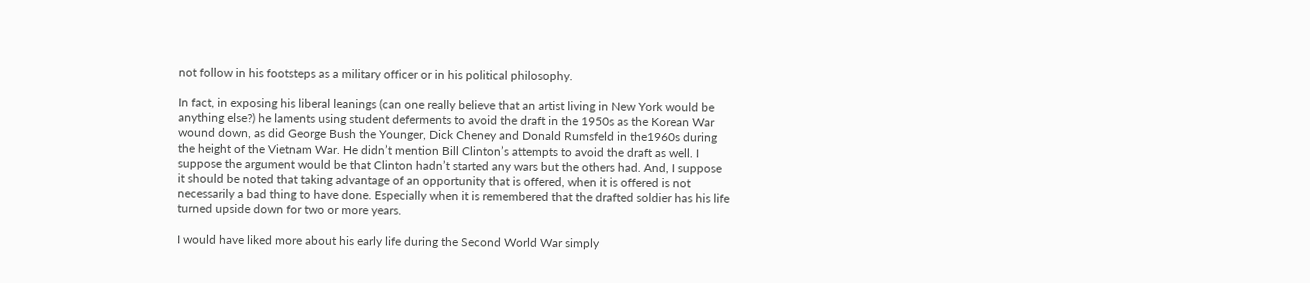not follow in his footsteps as a military officer or in his political philosophy.

In fact, in exposing his liberal leanings (can one really believe that an artist living in New York would be anything else?) he laments using student deferments to avoid the draft in the 1950s as the Korean War wound down, as did George Bush the Younger, Dick Cheney and Donald Rumsfeld in the1960s during the height of the Vietnam War. He didn’t mention Bill Clinton’s attempts to avoid the draft as well. I suppose the argument would be that Clinton hadn’t started any wars but the others had. And, I suppose it should be noted that taking advantage of an opportunity that is offered, when it is offered is not necessarily a bad thing to have done. Especially when it is remembered that the drafted soldier has his life turned upside down for two or more years.

I would have liked more about his early life during the Second World War simply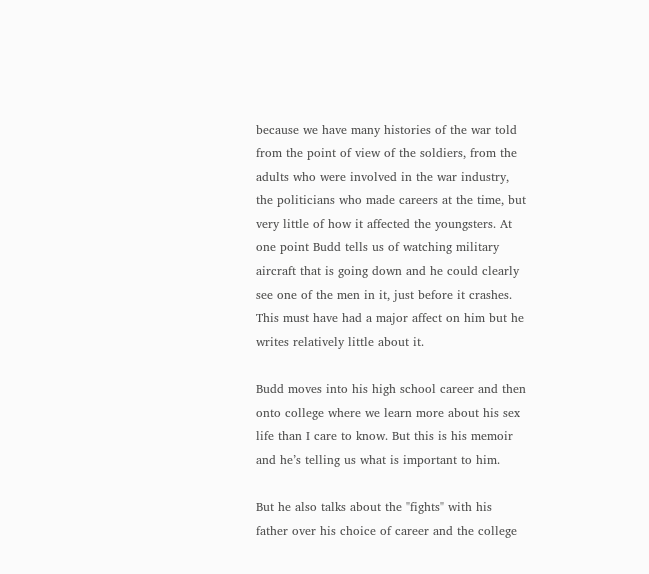because we have many histories of the war told from the point of view of the soldiers, from the adults who were involved in the war industry, the politicians who made careers at the time, but very little of how it affected the youngsters. At one point Budd tells us of watching military aircraft that is going down and he could clearly see one of the men in it, just before it crashes. This must have had a major affect on him but he writes relatively little about it.

Budd moves into his high school career and then onto college where we learn more about his sex life than I care to know. But this is his memoir and he’s telling us what is important to him.

But he also talks about the "fights" with his father over his choice of career and the college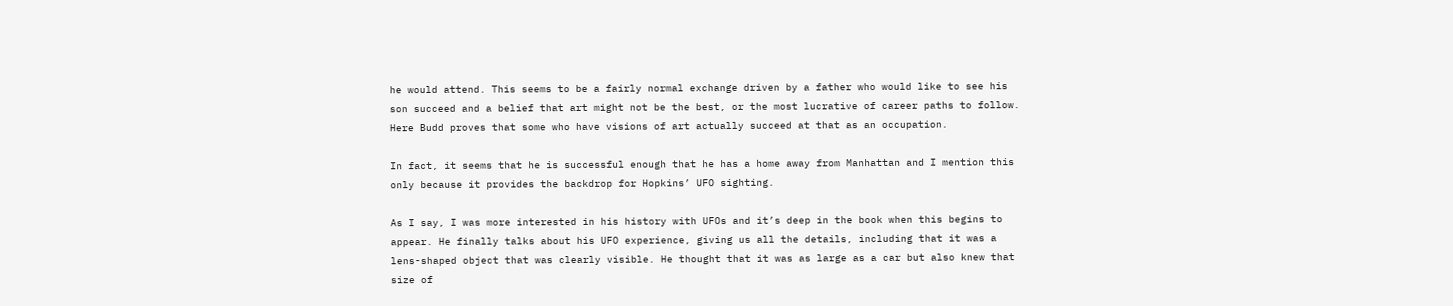he would attend. This seems to be a fairly normal exchange driven by a father who would like to see his son succeed and a belief that art might not be the best, or the most lucrative of career paths to follow. Here Budd proves that some who have visions of art actually succeed at that as an occupation.

In fact, it seems that he is successful enough that he has a home away from Manhattan and I mention this only because it provides the backdrop for Hopkins’ UFO sighting.

As I say, I was more interested in his history with UFOs and it’s deep in the book when this begins to appear. He finally talks about his UFO experience, giving us all the details, including that it was a lens-shaped object that was clearly visible. He thought that it was as large as a car but also knew that size of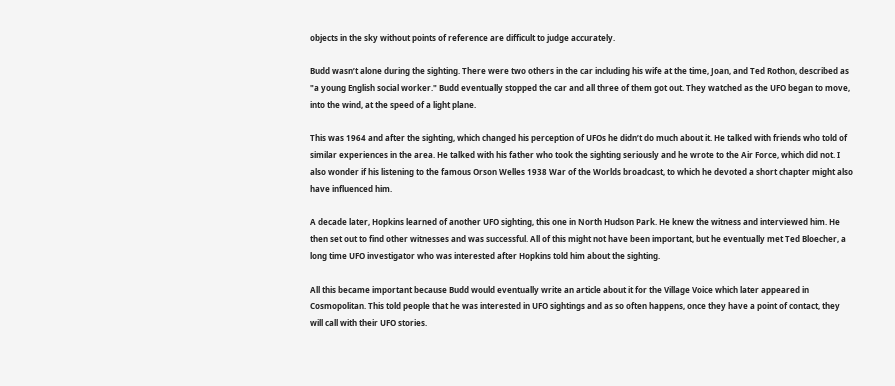objects in the sky without points of reference are difficult to judge accurately.

Budd wasn’t alone during the sighting. There were two others in the car including his wife at the time, Joan, and Ted Rothon, described as "a young English social worker." Budd eventually stopped the car and all three of them got out. They watched as the UFO began to move, into the wind, at the speed of a light plane.

This was 1964 and after the sighting, which changed his perception of UFOs he didn’t do much about it. He talked with friends who told of similar experiences in the area. He talked with his father who took the sighting seriously and he wrote to the Air Force, which did not. I also wonder if his listening to the famous Orson Welles 1938 War of the Worlds broadcast, to which he devoted a short chapter might also have influenced him.

A decade later, Hopkins learned of another UFO sighting, this one in North Hudson Park. He knew the witness and interviewed him. He then set out to find other witnesses and was successful. All of this might not have been important, but he eventually met Ted Bloecher, a long time UFO investigator who was interested after Hopkins told him about the sighting.

All this became important because Budd would eventually write an article about it for the Village Voice which later appeared in Cosmopolitan. This told people that he was interested in UFO sightings and as so often happens, once they have a point of contact, they will call with their UFO stories.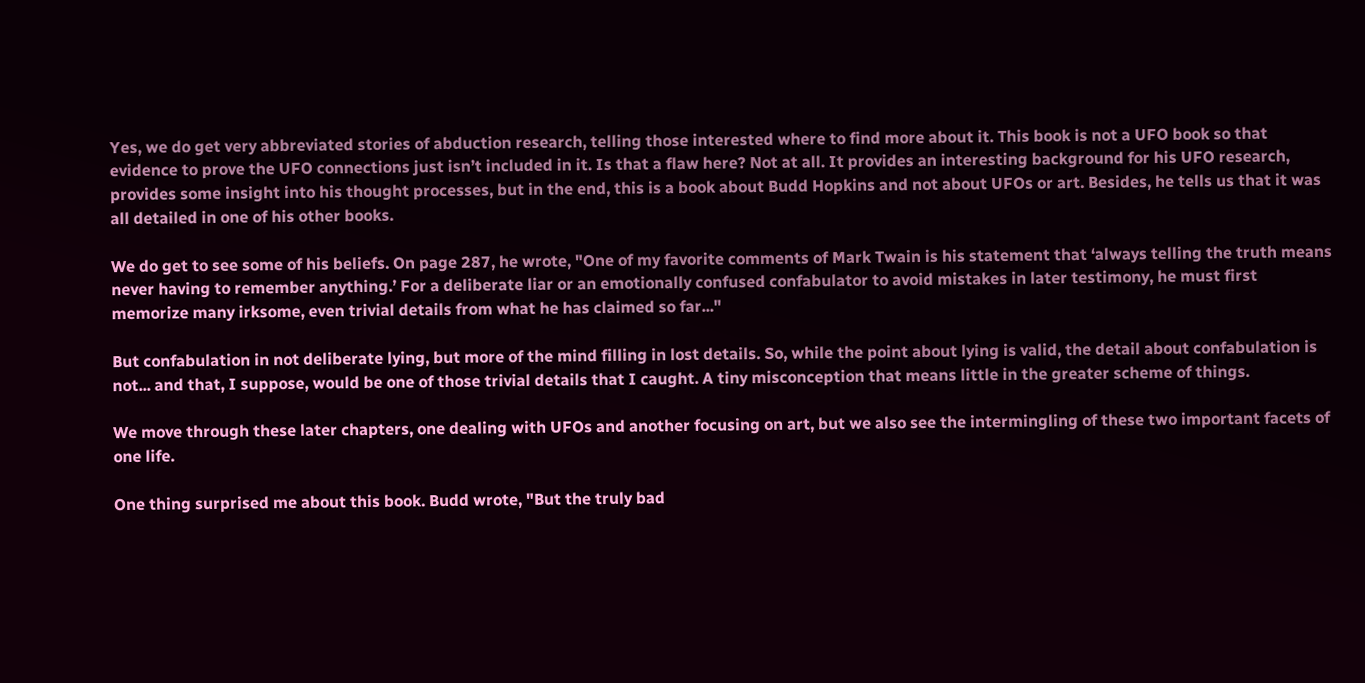Yes, we do get very abbreviated stories of abduction research, telling those interested where to find more about it. This book is not a UFO book so that evidence to prove the UFO connections just isn’t included in it. Is that a flaw here? Not at all. It provides an interesting background for his UFO research, provides some insight into his thought processes, but in the end, this is a book about Budd Hopkins and not about UFOs or art. Besides, he tells us that it was all detailed in one of his other books.

We do get to see some of his beliefs. On page 287, he wrote, "One of my favorite comments of Mark Twain is his statement that ‘always telling the truth means never having to remember anything.’ For a deliberate liar or an emotionally confused confabulator to avoid mistakes in later testimony, he must first memorize many irksome, even trivial details from what he has claimed so far..."

But confabulation in not deliberate lying, but more of the mind filling in lost details. So, while the point about lying is valid, the detail about confabulation is not... and that, I suppose, would be one of those trivial details that I caught. A tiny misconception that means little in the greater scheme of things.

We move through these later chapters, one dealing with UFOs and another focusing on art, but we also see the intermingling of these two important facets of one life.

One thing surprised me about this book. Budd wrote, "But the truly bad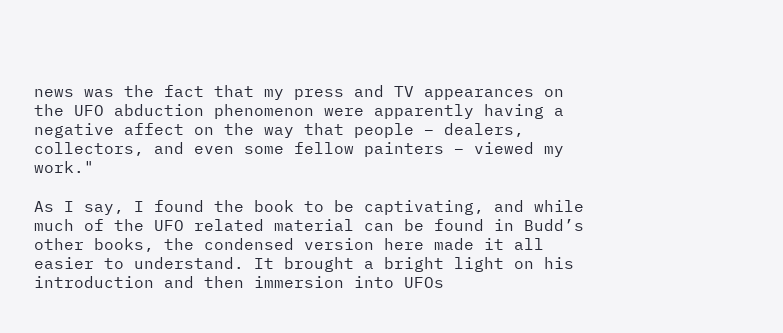news was the fact that my press and TV appearances on the UFO abduction phenomenon were apparently having a negative affect on the way that people – dealers, collectors, and even some fellow painters – viewed my work."

As I say, I found the book to be captivating, and while much of the UFO related material can be found in Budd’s other books, the condensed version here made it all easier to understand. It brought a bright light on his introduction and then immersion into UFOs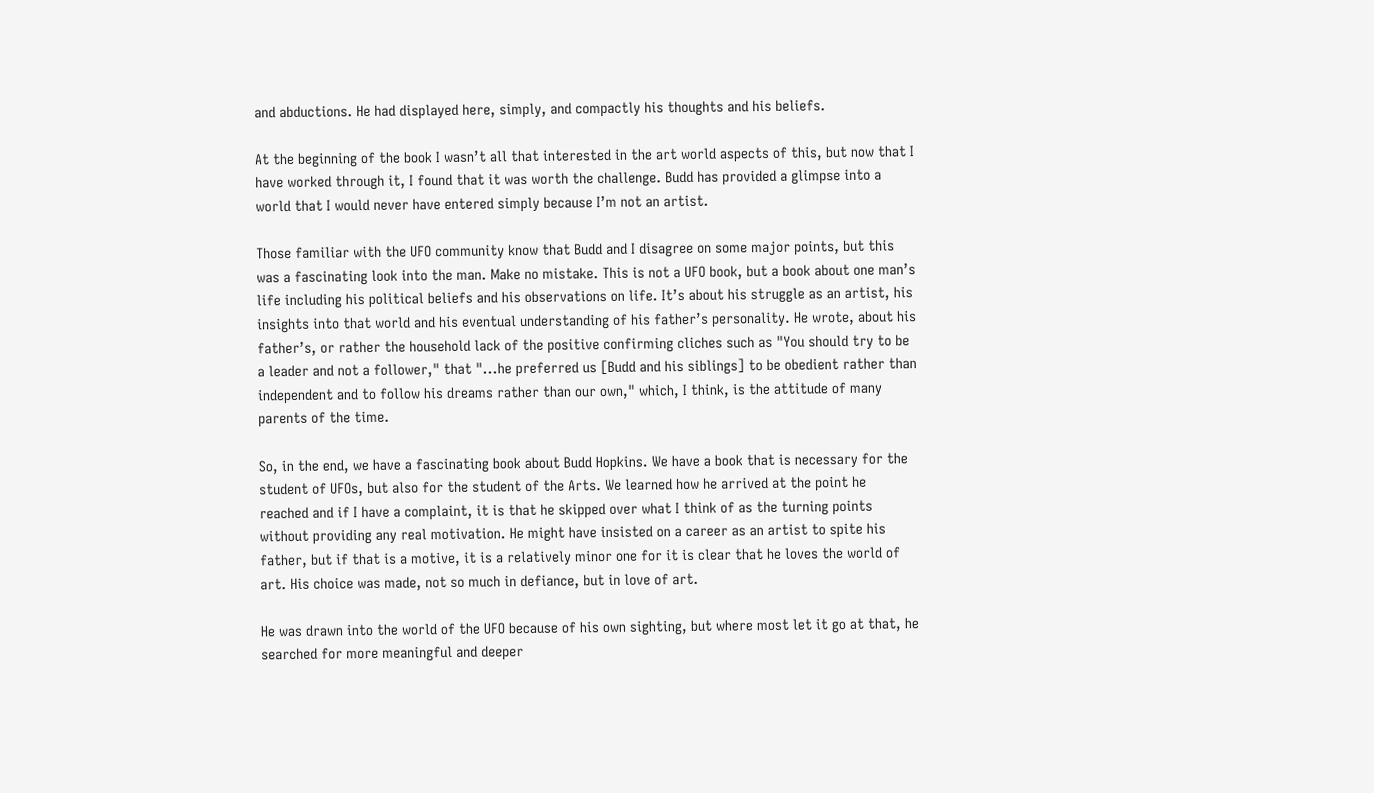and abductions. He had displayed here, simply, and compactly his thoughts and his beliefs.

At the beginning of the book I wasn’t all that interested in the art world aspects of this, but now that I have worked through it, I found that it was worth the challenge. Budd has provided a glimpse into a world that I would never have entered simply because I’m not an artist.

Those familiar with the UFO community know that Budd and I disagree on some major points, but this was a fascinating look into the man. Make no mistake. This is not a UFO book, but a book about one man’s life including his political beliefs and his observations on life. It’s about his struggle as an artist, his insights into that world and his eventual understanding of his father’s personality. He wrote, about his father’s, or rather the household lack of the positive confirming cliches such as "You should try to be a leader and not a follower," that "...he preferred us [Budd and his siblings] to be obedient rather than independent and to follow his dreams rather than our own," which, I think, is the attitude of many parents of the time.

So, in the end, we have a fascinating book about Budd Hopkins. We have a book that is necessary for the student of UFOs, but also for the student of the Arts. We learned how he arrived at the point he reached and if I have a complaint, it is that he skipped over what I think of as the turning points without providing any real motivation. He might have insisted on a career as an artist to spite his father, but if that is a motive, it is a relatively minor one for it is clear that he loves the world of art. His choice was made, not so much in defiance, but in love of art.

He was drawn into the world of the UFO because of his own sighting, but where most let it go at that, he searched for more meaningful and deeper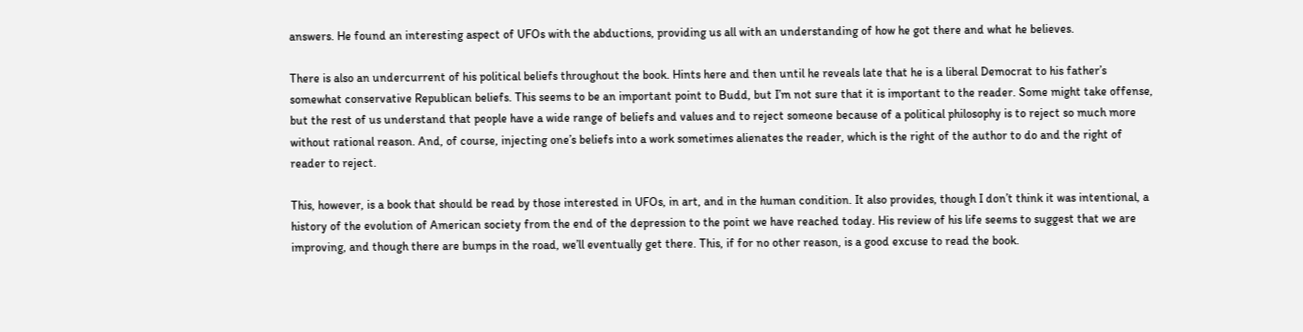answers. He found an interesting aspect of UFOs with the abductions, providing us all with an understanding of how he got there and what he believes.

There is also an undercurrent of his political beliefs throughout the book. Hints here and then until he reveals late that he is a liberal Democrat to his father’s somewhat conservative Republican beliefs. This seems to be an important point to Budd, but I’m not sure that it is important to the reader. Some might take offense, but the rest of us understand that people have a wide range of beliefs and values and to reject someone because of a political philosophy is to reject so much more without rational reason. And, of course, injecting one’s beliefs into a work sometimes alienates the reader, which is the right of the author to do and the right of reader to reject.

This, however, is a book that should be read by those interested in UFOs, in art, and in the human condition. It also provides, though I don’t think it was intentional, a history of the evolution of American society from the end of the depression to the point we have reached today. His review of his life seems to suggest that we are improving, and though there are bumps in the road, we’ll eventually get there. This, if for no other reason, is a good excuse to read the book.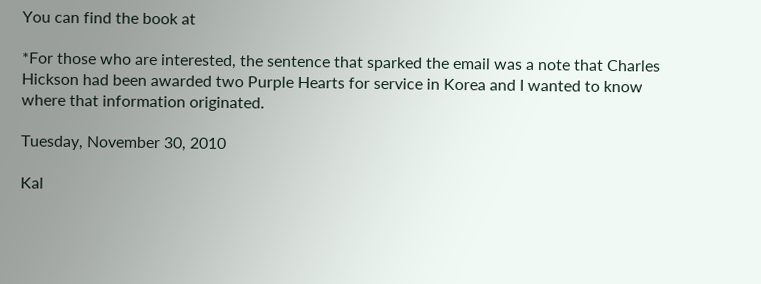You can find the book at

*For those who are interested, the sentence that sparked the email was a note that Charles Hickson had been awarded two Purple Hearts for service in Korea and I wanted to know where that information originated.

Tuesday, November 30, 2010

Kal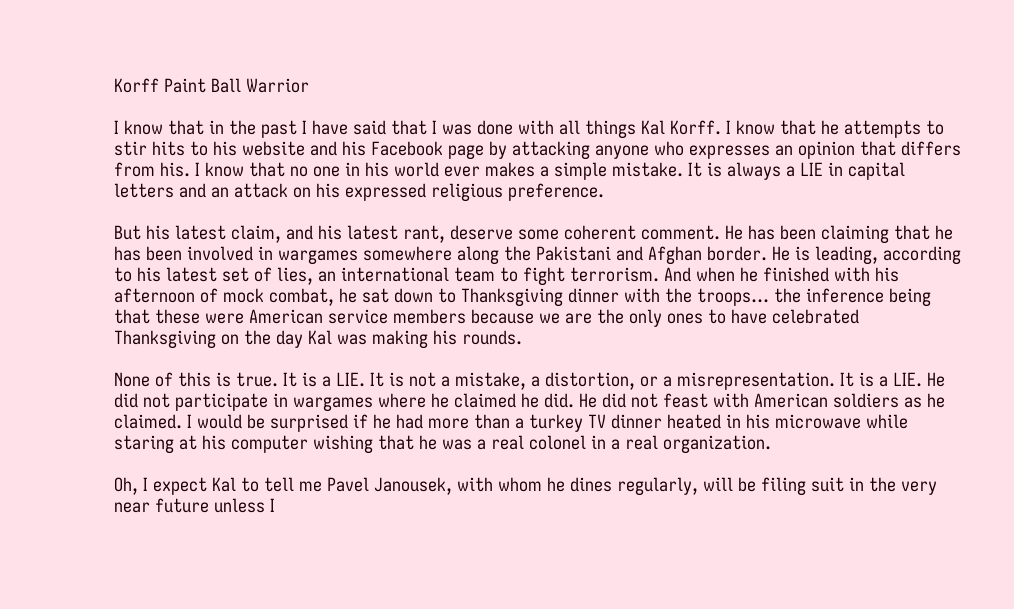Korff Paint Ball Warrior

I know that in the past I have said that I was done with all things Kal Korff. I know that he attempts to stir hits to his website and his Facebook page by attacking anyone who expresses an opinion that differs from his. I know that no one in his world ever makes a simple mistake. It is always a LIE in capital letters and an attack on his expressed religious preference.

But his latest claim, and his latest rant, deserve some coherent comment. He has been claiming that he has been involved in wargames somewhere along the Pakistani and Afghan border. He is leading, according to his latest set of lies, an international team to fight terrorism. And when he finished with his afternoon of mock combat, he sat down to Thanksgiving dinner with the troops... the inference being that these were American service members because we are the only ones to have celebrated Thanksgiving on the day Kal was making his rounds.

None of this is true. It is a LIE. It is not a mistake, a distortion, or a misrepresentation. It is a LIE. He did not participate in wargames where he claimed he did. He did not feast with American soldiers as he claimed. I would be surprised if he had more than a turkey TV dinner heated in his microwave while staring at his computer wishing that he was a real colonel in a real organization.

Oh, I expect Kal to tell me Pavel Janousek, with whom he dines regularly, will be filing suit in the very near future unless I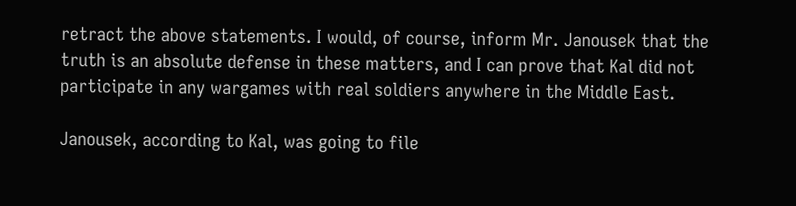retract the above statements. I would, of course, inform Mr. Janousek that the truth is an absolute defense in these matters, and I can prove that Kal did not participate in any wargames with real soldiers anywhere in the Middle East.

Janousek, according to Kal, was going to file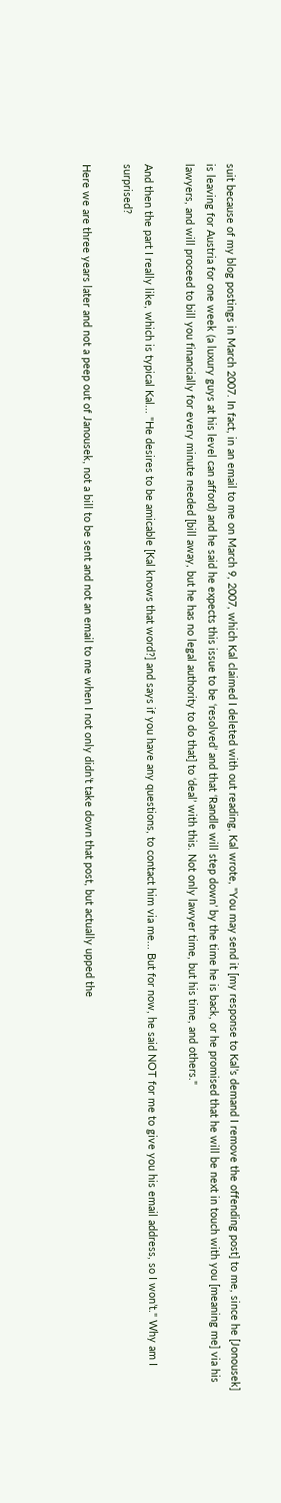suit because of my blog postings in March 2007. In fact, in an email to me on March 9, 2007, which Kal claimed I deleted with out reading, Kal wrote, "You may send it [my response to Kal’s demand I remove the offending post] to me, since he [Jonousek] is leaving for Austria for one week (a luxury guys at his level can afford) and he said he expects this issue to be ‘resolved’ and that ‘Randle will step down’ by the time he is back, or he promised that he will be next in touch with you [meaning me] via his lawyers, and will proceed to bill you financially for every minute needed [bill away, but he has no legal authority to do that] to ‘deal’ with this. Not only lawyer time, but his time, and others."

And then the part I really like, which is typical Kal... "He desires to be amicable [Kal knows that word?] and says if you have any questions, to contact him via me... But for now, he said NOT for me to give you his email address, so I won’t." Why am I surprised?

Here we are three years later and not a peep out of Janousek, not a bill to be sent and not an email to me when I not only didn’t take down that post, but actually upped the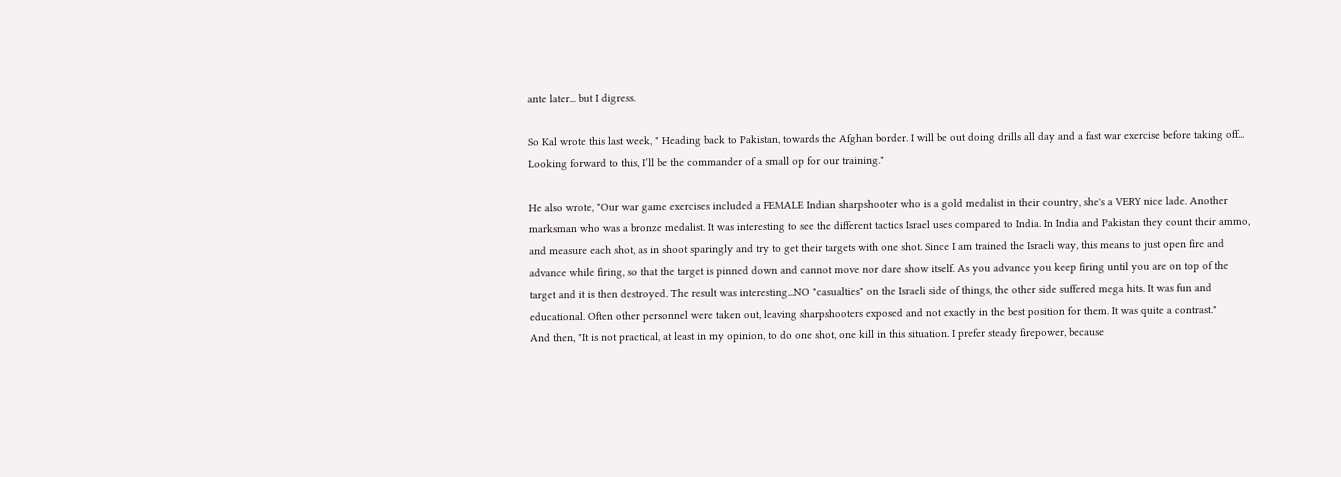ante later... but I digress.

So Kal wrote this last week, " Heading back to Pakistan, towards the Afghan border. I will be out doing drills all day and a fast war exercise before taking off... Looking forward to this, I’ll be the commander of a small op for our training."

He also wrote, "Our war game exercises included a FEMALE Indian sharpshooter who is a gold medalist in their country, she's a VERY nice lade. Another marksman who was a bronze medalist. It was interesting to see the different tactics Israel uses compared to India. In India and Pakistan they count their ammo, and measure each shot, as in shoot sparingly and try to get their targets with one shot. Since I am trained the Israeli way, this means to just open fire and advance while firing, so that the target is pinned down and cannot move nor dare show itself. As you advance you keep firing until you are on top of the target and it is then destroyed. The result was interesting...NO "casualties" on the Israeli side of things, the other side suffered mega hits. It was fun and educational. Often other personnel were taken out, leaving sharpshooters exposed and not exactly in the best position for them. It was quite a contrast."
And then, "It is not practical, at least in my opinion, to do one shot, one kill in this situation. I prefer steady firepower, because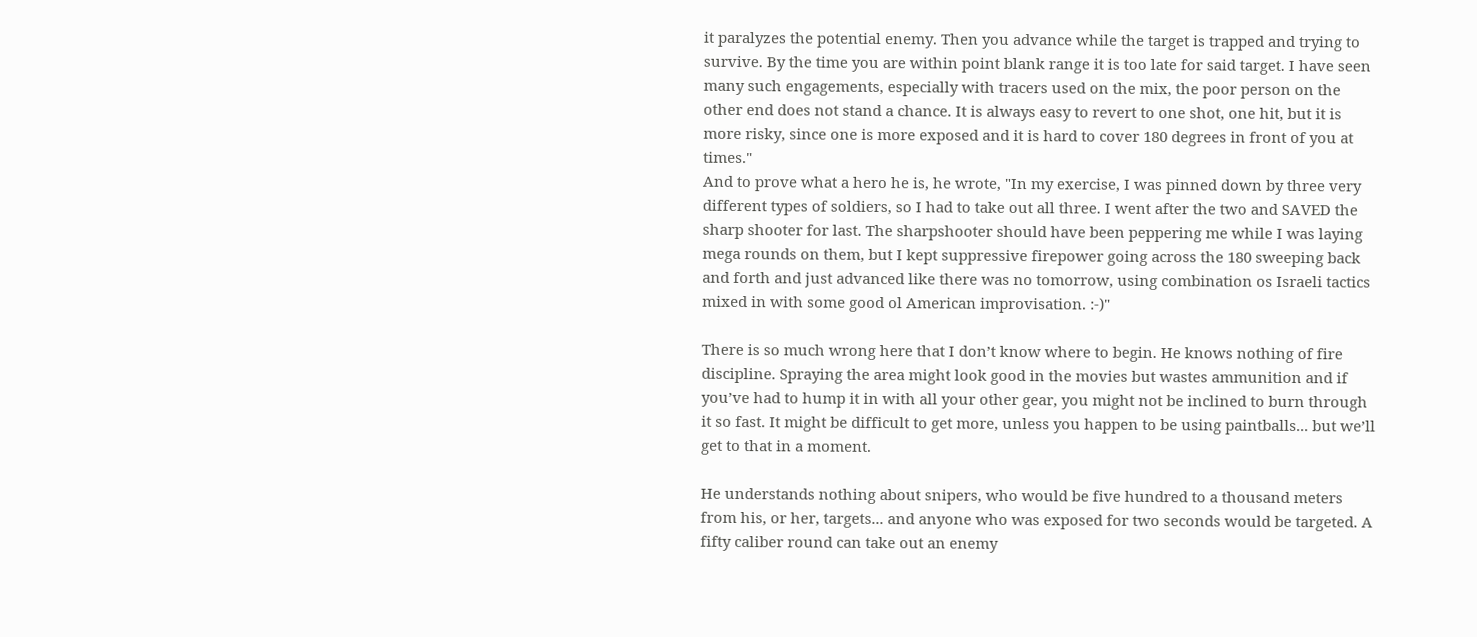it paralyzes the potential enemy. Then you advance while the target is trapped and trying to survive. By the time you are within point blank range it is too late for said target. I have seen many such engagements, especially with tracers used on the mix, the poor person on the other end does not stand a chance. It is always easy to revert to one shot, one hit, but it is more risky, since one is more exposed and it is hard to cover 180 degrees in front of you at times."
And to prove what a hero he is, he wrote, "In my exercise, I was pinned down by three very different types of soldiers, so I had to take out all three. I went after the two and SAVED the sharp shooter for last. The sharpshooter should have been peppering me while I was laying mega rounds on them, but I kept suppressive firepower going across the 180 sweeping back and forth and just advanced like there was no tomorrow, using combination os Israeli tactics mixed in with some good ol American improvisation. :-)"

There is so much wrong here that I don’t know where to begin. He knows nothing of fire discipline. Spraying the area might look good in the movies but wastes ammunition and if you’ve had to hump it in with all your other gear, you might not be inclined to burn through it so fast. It might be difficult to get more, unless you happen to be using paintballs... but we’ll get to that in a moment.

He understands nothing about snipers, who would be five hundred to a thousand meters from his, or her, targets... and anyone who was exposed for two seconds would be targeted. A fifty caliber round can take out an enemy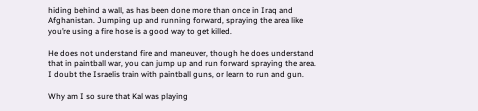hiding behind a wall, as has been done more than once in Iraq and Afghanistan. Jumping up and running forward, spraying the area like you’re using a fire hose is a good way to get killed.

He does not understand fire and maneuver, though he does understand that in paintball war, you can jump up and run forward spraying the area. I doubt the Israelis train with paintball guns, or learn to run and gun.

Why am I so sure that Kal was playing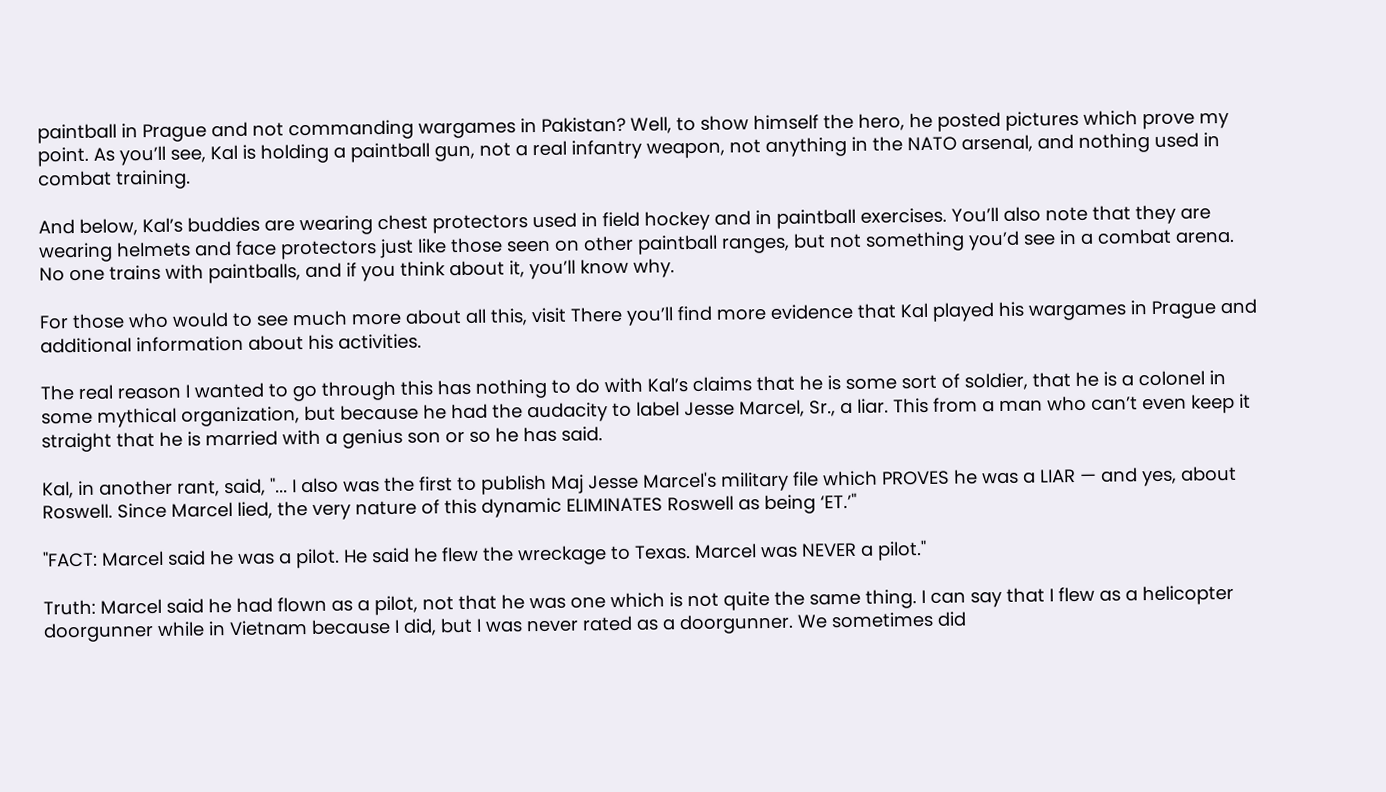paintball in Prague and not commanding wargames in Pakistan? Well, to show himself the hero, he posted pictures which prove my point. As you’ll see, Kal is holding a paintball gun, not a real infantry weapon, not anything in the NATO arsenal, and nothing used in combat training.

And below, Kal’s buddies are wearing chest protectors used in field hockey and in paintball exercises. You’ll also note that they are wearing helmets and face protectors just like those seen on other paintball ranges, but not something you’d see in a combat arena. No one trains with paintballs, and if you think about it, you’ll know why.

For those who would to see much more about all this, visit There you’ll find more evidence that Kal played his wargames in Prague and additional information about his activities.

The real reason I wanted to go through this has nothing to do with Kal’s claims that he is some sort of soldier, that he is a colonel in some mythical organization, but because he had the audacity to label Jesse Marcel, Sr., a liar. This from a man who can’t even keep it straight that he is married with a genius son or so he has said.

Kal, in another rant, said, "... I also was the first to publish Maj Jesse Marcel's military file which PROVES he was a LIAR — and yes, about Roswell. Since Marcel lied, the very nature of this dynamic ELIMINATES Roswell as being ‘ET.’"

"FACT: Marcel said he was a pilot. He said he flew the wreckage to Texas. Marcel was NEVER a pilot."

Truth: Marcel said he had flown as a pilot, not that he was one which is not quite the same thing. I can say that I flew as a helicopter doorgunner while in Vietnam because I did, but I was never rated as a doorgunner. We sometimes did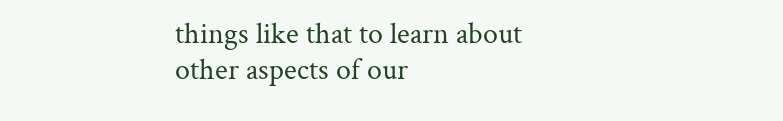things like that to learn about other aspects of our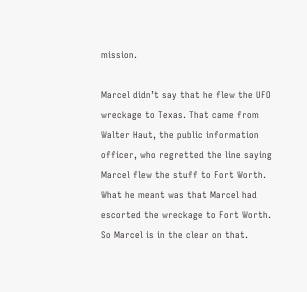mission.

Marcel didn’t say that he flew the UFO wreckage to Texas. That came from Walter Haut, the public information officer, who regretted the line saying Marcel flew the stuff to Fort Worth. What he meant was that Marcel had escorted the wreckage to Fort Worth. So Marcel is in the clear on that.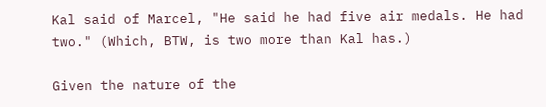Kal said of Marcel, "He said he had five air medals. He had two." (Which, BTW, is two more than Kal has.)

Given the nature of the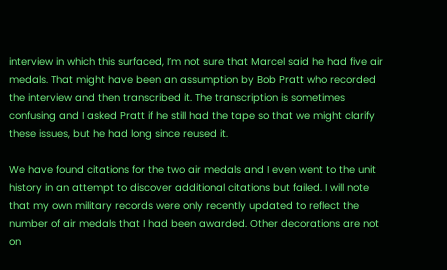interview in which this surfaced, I’m not sure that Marcel said he had five air medals. That might have been an assumption by Bob Pratt who recorded the interview and then transcribed it. The transcription is sometimes confusing and I asked Pratt if he still had the tape so that we might clarify these issues, but he had long since reused it.

We have found citations for the two air medals and I even went to the unit history in an attempt to discover additional citations but failed. I will note that my own military records were only recently updated to reflect the number of air medals that I had been awarded. Other decorations are not on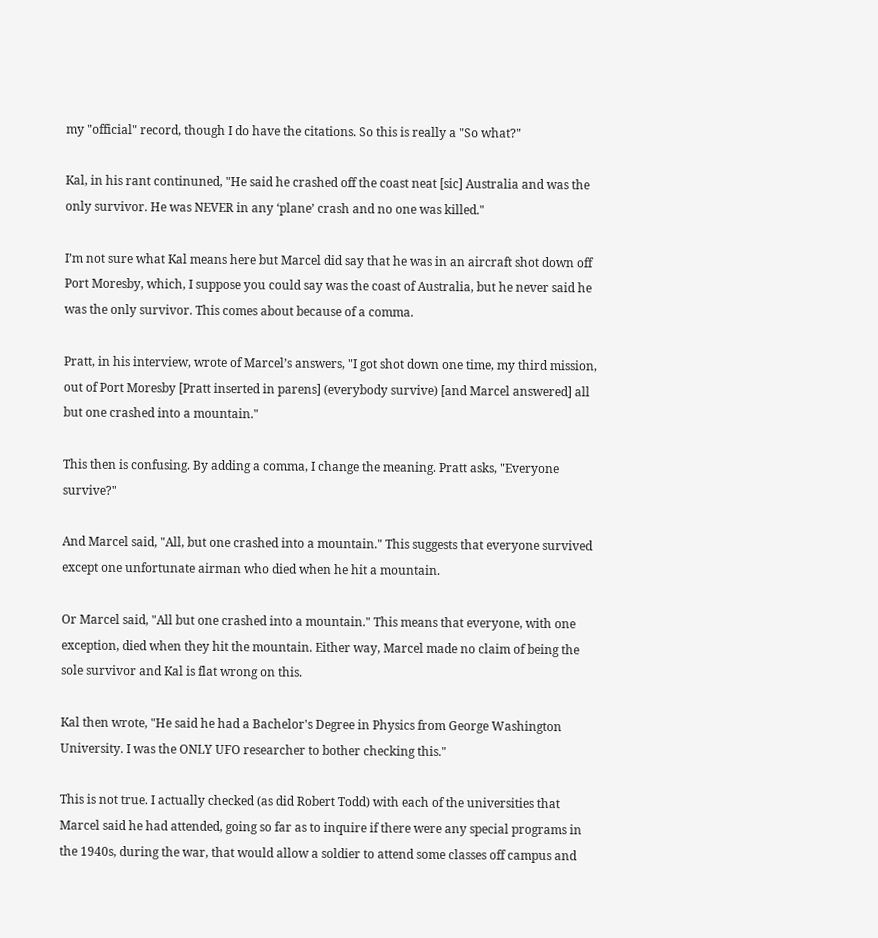my "official" record, though I do have the citations. So this is really a "So what?"

Kal, in his rant continuned, "He said he crashed off the coast neat [sic] Australia and was the only survivor. He was NEVER in any ‘plane’ crash and no one was killed."

I’m not sure what Kal means here but Marcel did say that he was in an aircraft shot down off Port Moresby, which, I suppose you could say was the coast of Australia, but he never said he was the only survivor. This comes about because of a comma.

Pratt, in his interview, wrote of Marcel’s answers, "I got shot down one time, my third mission, out of Port Moresby [Pratt inserted in parens] (everybody survive) [and Marcel answered] all but one crashed into a mountain."

This then is confusing. By adding a comma, I change the meaning. Pratt asks, "Everyone survive?"

And Marcel said, "All, but one crashed into a mountain." This suggests that everyone survived except one unfortunate airman who died when he hit a mountain.

Or Marcel said, "All but one crashed into a mountain." This means that everyone, with one exception, died when they hit the mountain. Either way, Marcel made no claim of being the sole survivor and Kal is flat wrong on this.

Kal then wrote, "He said he had a Bachelor's Degree in Physics from George Washington University. I was the ONLY UFO researcher to bother checking this."

This is not true. I actually checked (as did Robert Todd) with each of the universities that Marcel said he had attended, going so far as to inquire if there were any special programs in the 1940s, during the war, that would allow a soldier to attend some classes off campus and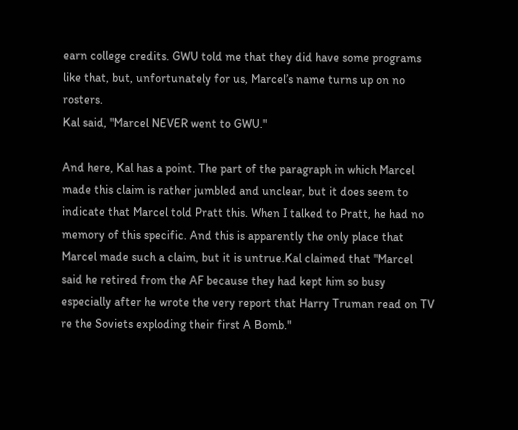earn college credits. GWU told me that they did have some programs like that, but, unfortunately for us, Marcel’s name turns up on no rosters.
Kal said, "Marcel NEVER went to GWU."

And here, Kal has a point. The part of the paragraph in which Marcel made this claim is rather jumbled and unclear, but it does seem to indicate that Marcel told Pratt this. When I talked to Pratt, he had no memory of this specific. And this is apparently the only place that Marcel made such a claim, but it is untrue.Kal claimed that "Marcel said he retired from the AF because they had kept him so busy especially after he wrote the very report that Harry Truman read on TV re the Soviets exploding their first A Bomb."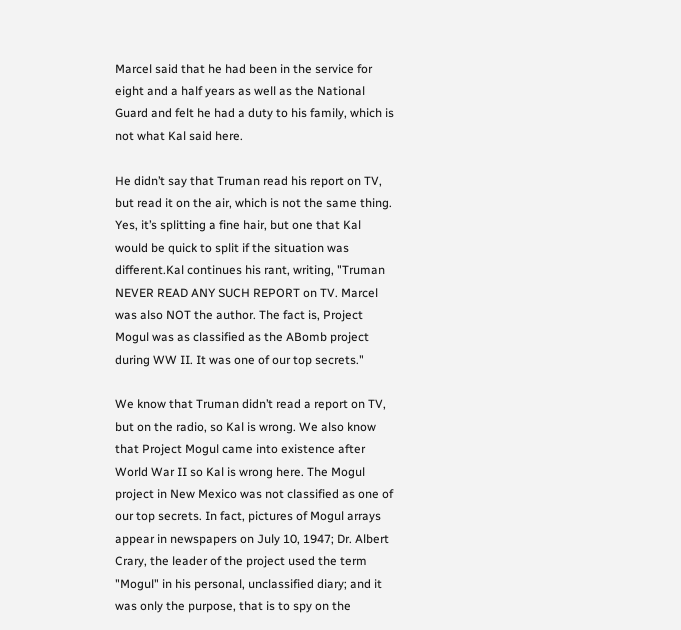Marcel said that he had been in the service for eight and a half years as well as the National Guard and felt he had a duty to his family, which is not what Kal said here.

He didn’t say that Truman read his report on TV, but read it on the air, which is not the same thing. Yes, it’s splitting a fine hair, but one that Kal would be quick to split if the situation was different.Kal continues his rant, writing, "Truman NEVER READ ANY SUCH REPORT on TV. Marcel was also NOT the author. The fact is, Project Mogul was as classified as the ABomb project during WW II. It was one of our top secrets."

We know that Truman didn’t read a report on TV, but on the radio, so Kal is wrong. We also know that Project Mogul came into existence after World War II so Kal is wrong here. The Mogul project in New Mexico was not classified as one of our top secrets. In fact, pictures of Mogul arrays appear in newspapers on July 10, 1947; Dr. Albert Crary, the leader of the project used the term "Mogul" in his personal, unclassified diary; and it was only the purpose, that is to spy on the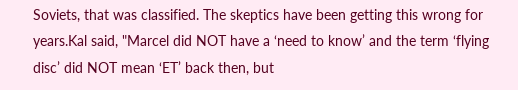Soviets, that was classified. The skeptics have been getting this wrong for years.Kal said, "Marcel did NOT have a ‘need to know’ and the term ‘flying disc’ did NOT mean ‘ET’ back then, but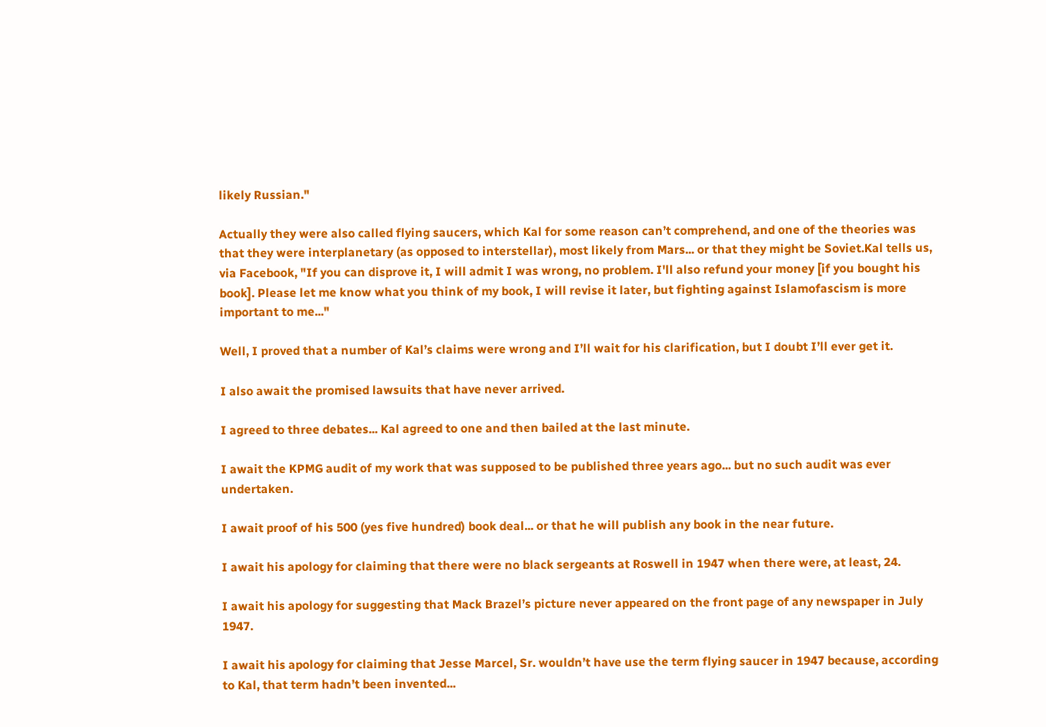likely Russian."

Actually they were also called flying saucers, which Kal for some reason can’t comprehend, and one of the theories was that they were interplanetary (as opposed to interstellar), most likely from Mars... or that they might be Soviet.Kal tells us, via Facebook, "If you can disprove it, I will admit I was wrong, no problem. I'll also refund your money [if you bought his book]. Please let me know what you think of my book, I will revise it later, but fighting against Islamofascism is more important to me..."

Well, I proved that a number of Kal’s claims were wrong and I’ll wait for his clarification, but I doubt I’ll ever get it.

I also await the promised lawsuits that have never arrived.

I agreed to three debates... Kal agreed to one and then bailed at the last minute.

I await the KPMG audit of my work that was supposed to be published three years ago... but no such audit was ever undertaken.

I await proof of his 500 (yes five hundred) book deal... or that he will publish any book in the near future.

I await his apology for claiming that there were no black sergeants at Roswell in 1947 when there were, at least, 24.

I await his apology for suggesting that Mack Brazel’s picture never appeared on the front page of any newspaper in July 1947.

I await his apology for claiming that Jesse Marcel, Sr. wouldn’t have use the term flying saucer in 1947 because, according to Kal, that term hadn’t been invented...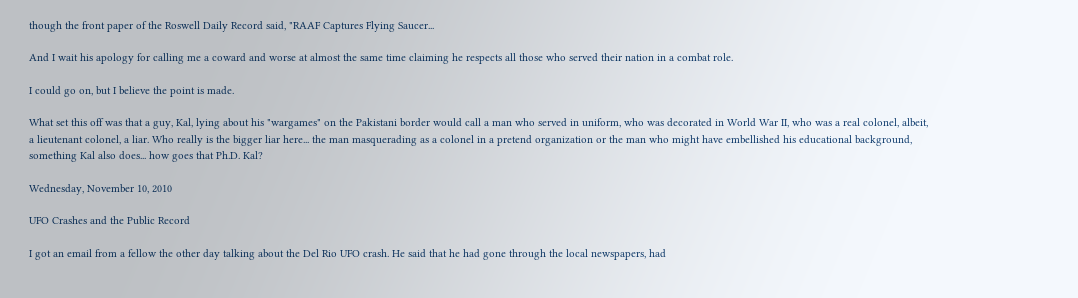though the front paper of the Roswell Daily Record said, "RAAF Captures Flying Saucer...

And I wait his apology for calling me a coward and worse at almost the same time claiming he respects all those who served their nation in a combat role.

I could go on, but I believe the point is made.

What set this off was that a guy, Kal, lying about his "wargames" on the Pakistani border would call a man who served in uniform, who was decorated in World War II, who was a real colonel, albeit, a lieutenant colonel, a liar. Who really is the bigger liar here... the man masquerading as a colonel in a pretend organization or the man who might have embellished his educational background, something Kal also does... how goes that Ph.D. Kal?

Wednesday, November 10, 2010

UFO Crashes and the Public Record

I got an email from a fellow the other day talking about the Del Rio UFO crash. He said that he had gone through the local newspapers, had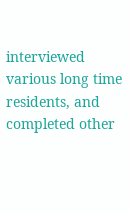interviewed various long time residents, and completed other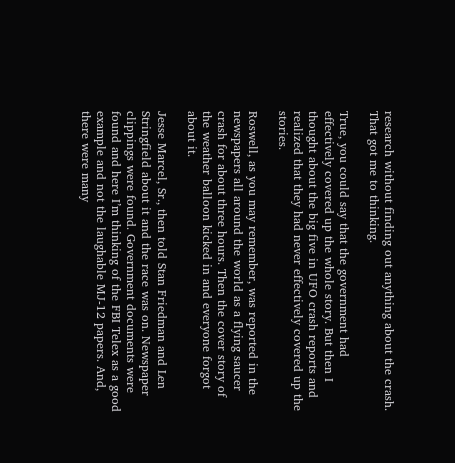research without finding out anything about the crash. That got me to thinking.

True, you could say that the government had effectively covered up the whole story. But then I thought about the big five in UFO crash reports and realized that they had never effectively covered up the stories.

Roswell, as you may remember, was reported in the newspapers all around the world as a flying saucer crash for about three hours. Then the cover story of the weather balloon kicked in and everyone forgot about it.

Jesse Marcel, Sr., then told Stan Friedman and Len Stringfield about it and the race was on. Newspaper clippings were found. Government documents were found and here I’m thinking of the FBI Telex as a good example and not the laughable MJ-12 papers. And, there were many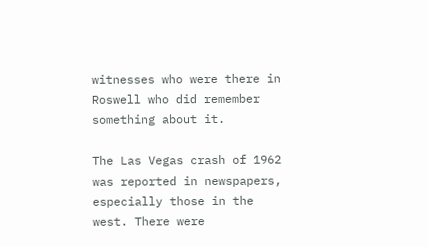witnesses who were there in Roswell who did remember something about it.

The Las Vegas crash of 1962 was reported in newspapers, especially those in the west. There were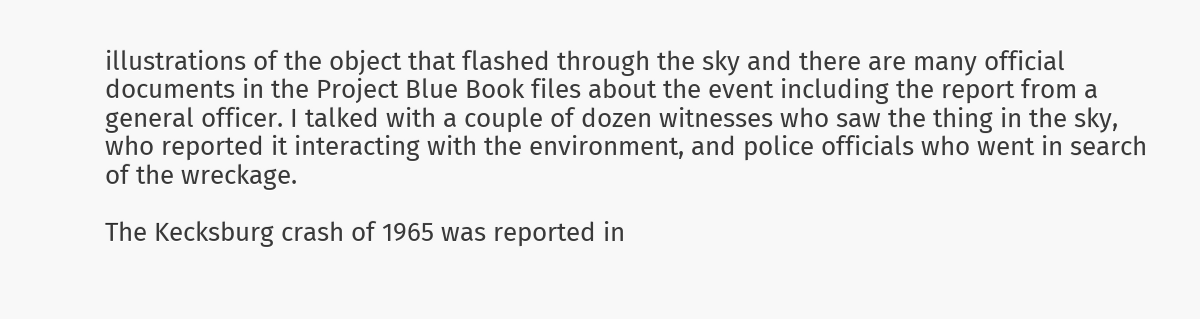illustrations of the object that flashed through the sky and there are many official documents in the Project Blue Book files about the event including the report from a general officer. I talked with a couple of dozen witnesses who saw the thing in the sky, who reported it interacting with the environment, and police officials who went in search of the wreckage.

The Kecksburg crash of 1965 was reported in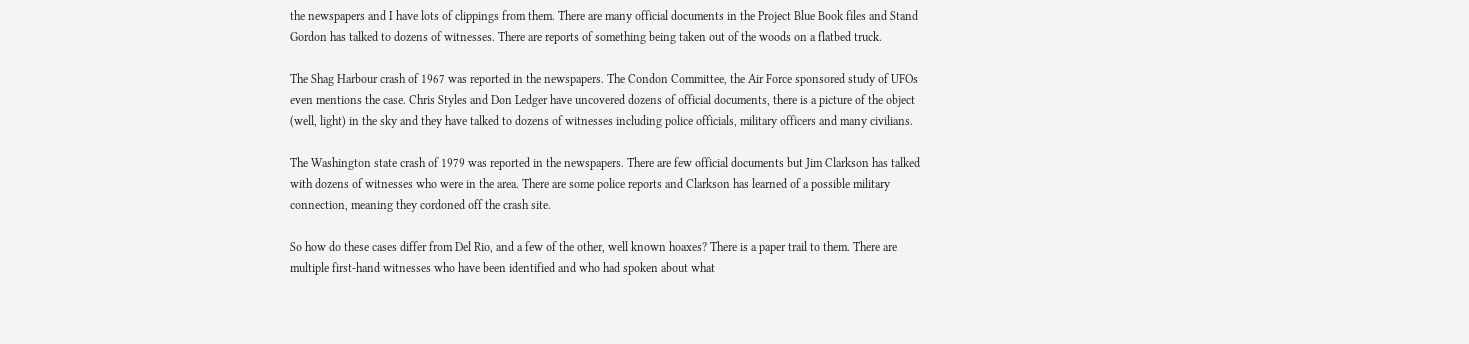the newspapers and I have lots of clippings from them. There are many official documents in the Project Blue Book files and Stand Gordon has talked to dozens of witnesses. There are reports of something being taken out of the woods on a flatbed truck.

The Shag Harbour crash of 1967 was reported in the newspapers. The Condon Committee, the Air Force sponsored study of UFOs even mentions the case. Chris Styles and Don Ledger have uncovered dozens of official documents, there is a picture of the object (well, light) in the sky and they have talked to dozens of witnesses including police officials, military officers and many civilians.

The Washington state crash of 1979 was reported in the newspapers. There are few official documents but Jim Clarkson has talked with dozens of witnesses who were in the area. There are some police reports and Clarkson has learned of a possible military connection, meaning they cordoned off the crash site.

So how do these cases differ from Del Rio, and a few of the other, well known hoaxes? There is a paper trail to them. There are multiple first-hand witnesses who have been identified and who had spoken about what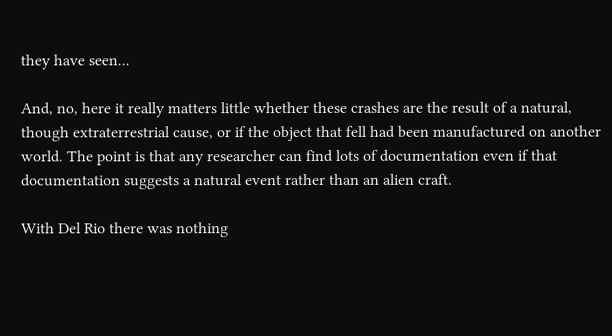they have seen...

And, no, here it really matters little whether these crashes are the result of a natural, though extraterrestrial cause, or if the object that fell had been manufactured on another world. The point is that any researcher can find lots of documentation even if that documentation suggests a natural event rather than an alien craft.

With Del Rio there was nothing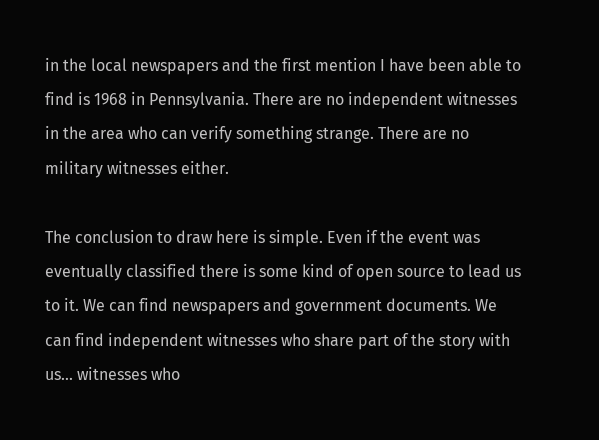in the local newspapers and the first mention I have been able to find is 1968 in Pennsylvania. There are no independent witnesses in the area who can verify something strange. There are no military witnesses either.

The conclusion to draw here is simple. Even if the event was eventually classified there is some kind of open source to lead us to it. We can find newspapers and government documents. We can find independent witnesses who share part of the story with us... witnesses who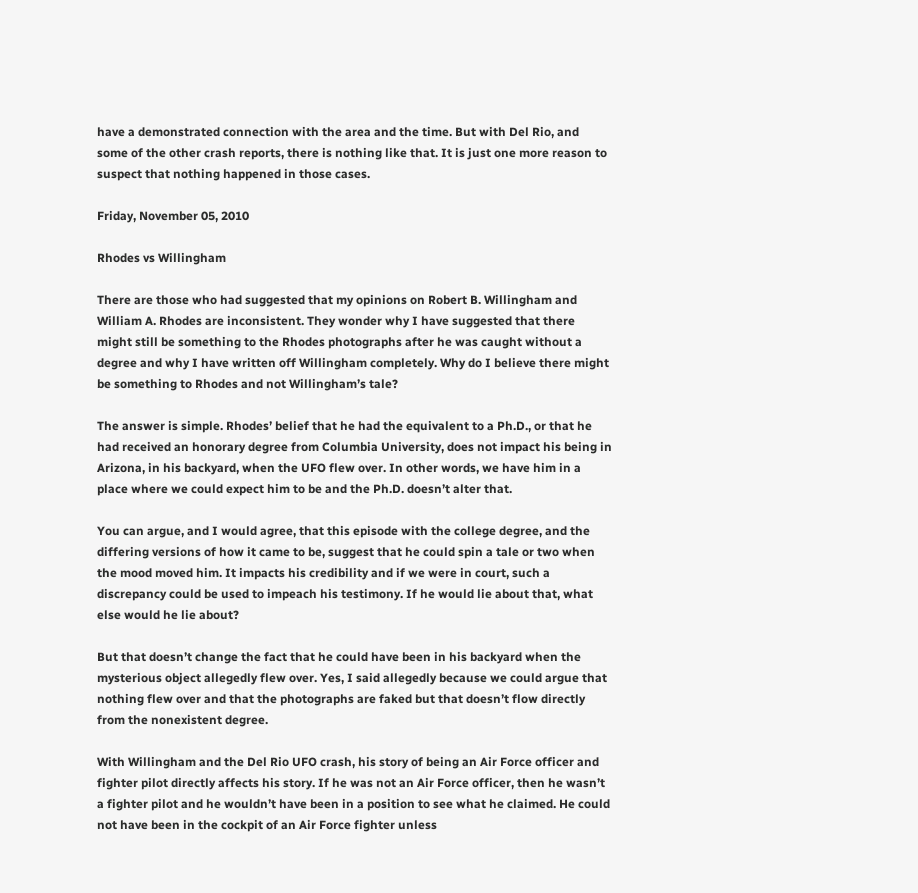have a demonstrated connection with the area and the time. But with Del Rio, and some of the other crash reports, there is nothing like that. It is just one more reason to suspect that nothing happened in those cases.

Friday, November 05, 2010

Rhodes vs Willingham

There are those who had suggested that my opinions on Robert B. Willingham and William A. Rhodes are inconsistent. They wonder why I have suggested that there might still be something to the Rhodes photographs after he was caught without a degree and why I have written off Willingham completely. Why do I believe there might be something to Rhodes and not Willingham’s tale?

The answer is simple. Rhodes’ belief that he had the equivalent to a Ph.D., or that he had received an honorary degree from Columbia University, does not impact his being in Arizona, in his backyard, when the UFO flew over. In other words, we have him in a place where we could expect him to be and the Ph.D. doesn’t alter that.

You can argue, and I would agree, that this episode with the college degree, and the differing versions of how it came to be, suggest that he could spin a tale or two when the mood moved him. It impacts his credibility and if we were in court, such a discrepancy could be used to impeach his testimony. If he would lie about that, what else would he lie about?

But that doesn’t change the fact that he could have been in his backyard when the mysterious object allegedly flew over. Yes, I said allegedly because we could argue that nothing flew over and that the photographs are faked but that doesn’t flow directly from the nonexistent degree.

With Willingham and the Del Rio UFO crash, his story of being an Air Force officer and fighter pilot directly affects his story. If he was not an Air Force officer, then he wasn’t a fighter pilot and he wouldn’t have been in a position to see what he claimed. He could not have been in the cockpit of an Air Force fighter unless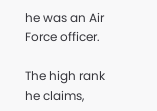he was an Air Force officer.

The high rank he claims,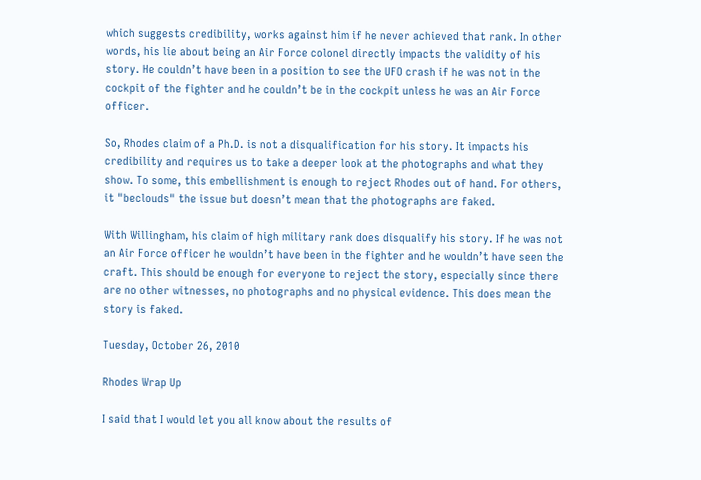which suggests credibility, works against him if he never achieved that rank. In other words, his lie about being an Air Force colonel directly impacts the validity of his story. He couldn’t have been in a position to see the UFO crash if he was not in the cockpit of the fighter and he couldn’t be in the cockpit unless he was an Air Force officer.

So, Rhodes claim of a Ph.D. is not a disqualification for his story. It impacts his credibility and requires us to take a deeper look at the photographs and what they show. To some, this embellishment is enough to reject Rhodes out of hand. For others, it "beclouds" the issue but doesn’t mean that the photographs are faked.

With Willingham, his claim of high military rank does disqualify his story. If he was not an Air Force officer he wouldn’t have been in the fighter and he wouldn’t have seen the craft. This should be enough for everyone to reject the story, especially since there are no other witnesses, no photographs and no physical evidence. This does mean the story is faked.

Tuesday, October 26, 2010

Rhodes Wrap Up

I said that I would let you all know about the results of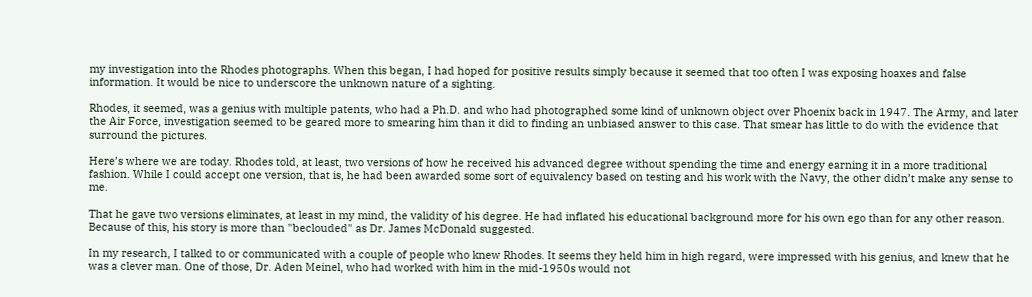my investigation into the Rhodes photographs. When this began, I had hoped for positive results simply because it seemed that too often I was exposing hoaxes and false information. It would be nice to underscore the unknown nature of a sighting.

Rhodes, it seemed, was a genius with multiple patents, who had a Ph.D. and who had photographed some kind of unknown object over Phoenix back in 1947. The Army, and later the Air Force, investigation seemed to be geared more to smearing him than it did to finding an unbiased answer to this case. That smear has little to do with the evidence that surround the pictures.

Here’s where we are today. Rhodes told, at least, two versions of how he received his advanced degree without spending the time and energy earning it in a more traditional fashion. While I could accept one version, that is, he had been awarded some sort of equivalency based on testing and his work with the Navy, the other didn’t make any sense to me.

That he gave two versions eliminates, at least in my mind, the validity of his degree. He had inflated his educational background more for his own ego than for any other reason. Because of this, his story is more than "beclouded" as Dr. James McDonald suggested.

In my research, I talked to or communicated with a couple of people who knew Rhodes. It seems they held him in high regard, were impressed with his genius, and knew that he was a clever man. One of those, Dr. Aden Meinel, who had worked with him in the mid-1950s would not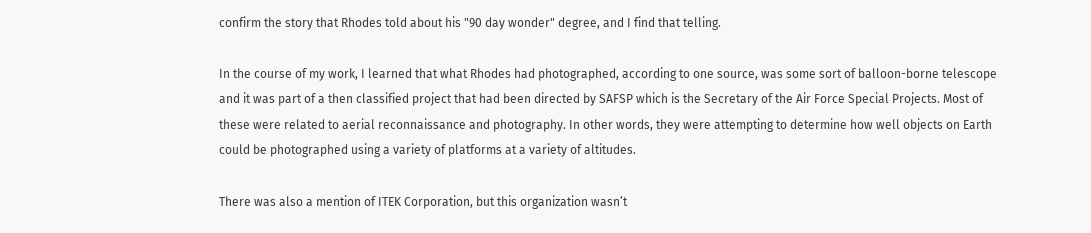confirm the story that Rhodes told about his "90 day wonder" degree, and I find that telling.

In the course of my work, I learned that what Rhodes had photographed, according to one source, was some sort of balloon-borne telescope and it was part of a then classified project that had been directed by SAFSP which is the Secretary of the Air Force Special Projects. Most of these were related to aerial reconnaissance and photography. In other words, they were attempting to determine how well objects on Earth could be photographed using a variety of platforms at a variety of altitudes.

There was also a mention of ITEK Corporation, but this organization wasn’t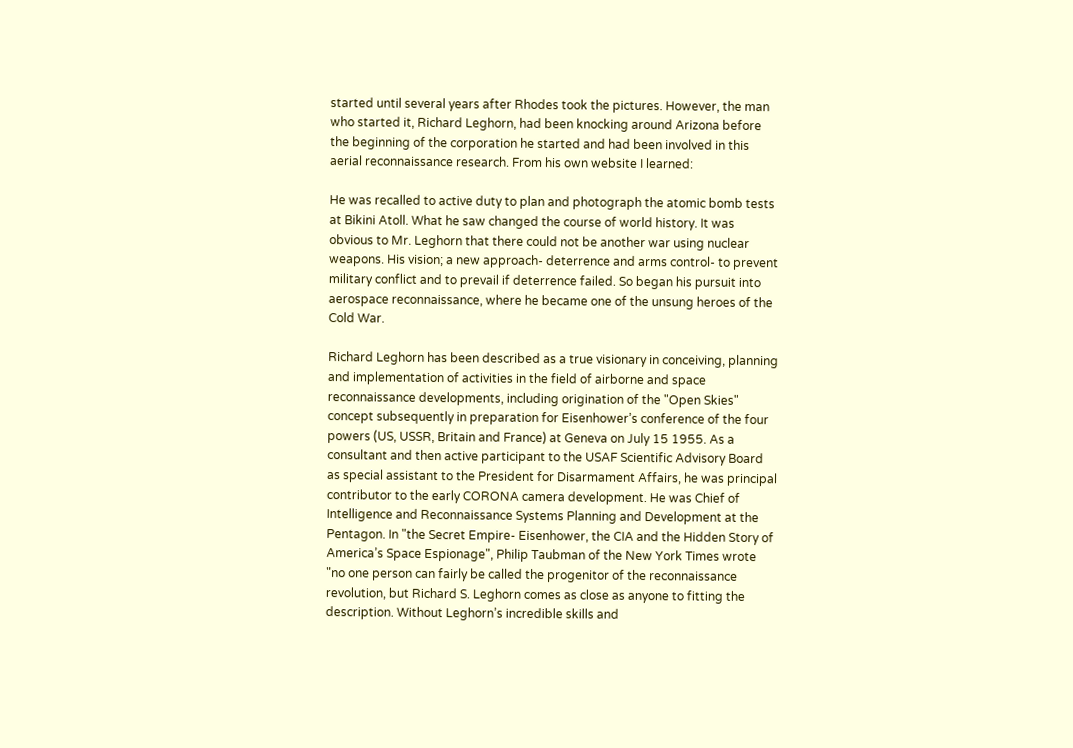started until several years after Rhodes took the pictures. However, the man who started it, Richard Leghorn, had been knocking around Arizona before the beginning of the corporation he started and had been involved in this aerial reconnaissance research. From his own website I learned:

He was recalled to active duty to plan and photograph the atomic bomb tests at Bikini Atoll. What he saw changed the course of world history. It was obvious to Mr. Leghorn that there could not be another war using nuclear weapons. His vision; a new approach- deterrence and arms control- to prevent military conflict and to prevail if deterrence failed. So began his pursuit into aerospace reconnaissance, where he became one of the unsung heroes of the Cold War.

Richard Leghorn has been described as a true visionary in conceiving, planning and implementation of activities in the field of airborne and space reconnaissance developments, including origination of the "Open Skies" concept subsequently in preparation for Eisenhower’s conference of the four powers (US, USSR, Britain and France) at Geneva on July 15 1955. As a consultant and then active participant to the USAF Scientific Advisory Board as special assistant to the President for Disarmament Affairs, he was principal contributor to the early CORONA camera development. He was Chief of Intelligence and Reconnaissance Systems Planning and Development at the Pentagon. In "the Secret Empire- Eisenhower, the CIA and the Hidden Story of America’s Space Espionage", Philip Taubman of the New York Times wrote "no one person can fairly be called the progenitor of the reconnaissance revolution, but Richard S. Leghorn comes as close as anyone to fitting the description. Without Leghorn’s incredible skills and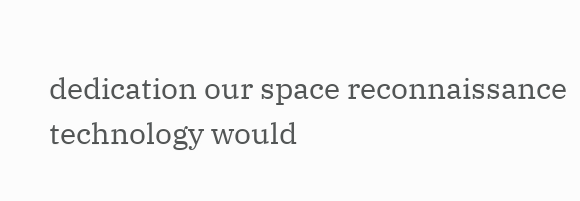dedication our space reconnaissance technology would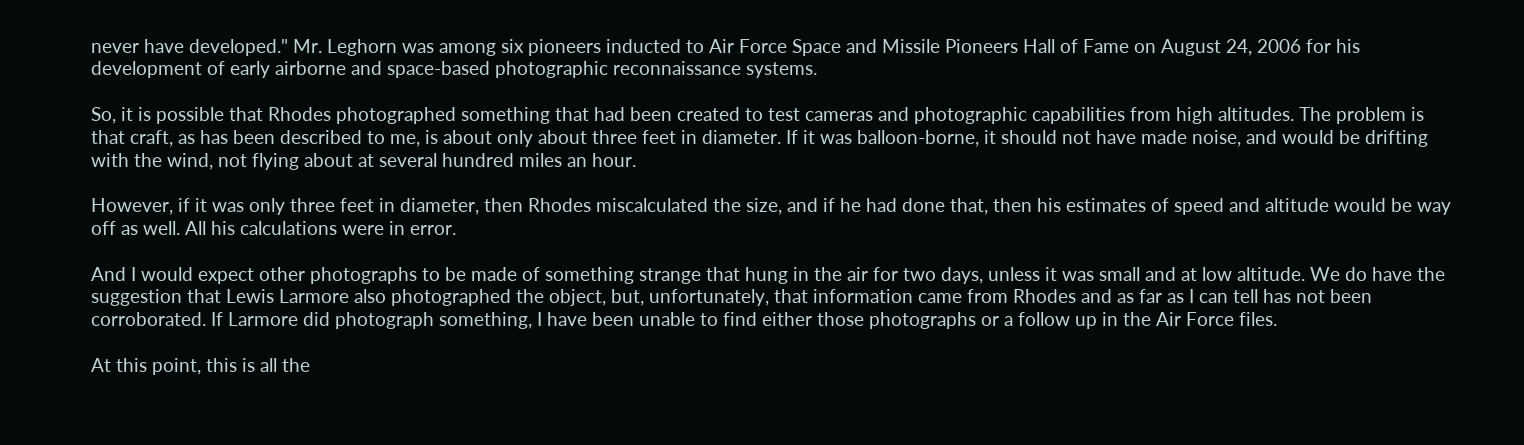never have developed." Mr. Leghorn was among six pioneers inducted to Air Force Space and Missile Pioneers Hall of Fame on August 24, 2006 for his development of early airborne and space-based photographic reconnaissance systems.

So, it is possible that Rhodes photographed something that had been created to test cameras and photographic capabilities from high altitudes. The problem is that craft, as has been described to me, is about only about three feet in diameter. If it was balloon-borne, it should not have made noise, and would be drifting with the wind, not flying about at several hundred miles an hour.

However, if it was only three feet in diameter, then Rhodes miscalculated the size, and if he had done that, then his estimates of speed and altitude would be way off as well. All his calculations were in error.

And I would expect other photographs to be made of something strange that hung in the air for two days, unless it was small and at low altitude. We do have the suggestion that Lewis Larmore also photographed the object, but, unfortunately, that information came from Rhodes and as far as I can tell has not been corroborated. If Larmore did photograph something, I have been unable to find either those photographs or a follow up in the Air Force files.

At this point, this is all the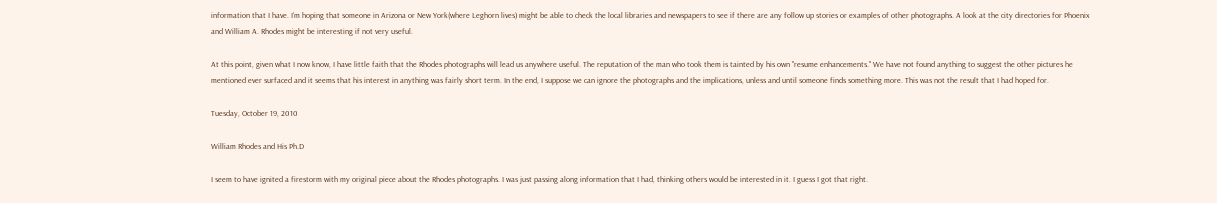information that I have. I’m hoping that someone in Arizona or New York(where Leghorn lives) might be able to check the local libraries and newspapers to see if there are any follow up stories or examples of other photographs. A look at the city directories for Phoenix and William A. Rhodes might be interesting if not very useful.

At this point, given what I now know, I have little faith that the Rhodes photographs will lead us anywhere useful. The reputation of the man who took them is tainted by his own "resume enhancements." We have not found anything to suggest the other pictures he mentioned ever surfaced and it seems that his interest in anything was fairly short term. In the end, I suppose we can ignore the photographs and the implications, unless and until someone finds something more. This was not the result that I had hoped for.

Tuesday, October 19, 2010

William Rhodes and His Ph.D

I seem to have ignited a firestorm with my original piece about the Rhodes photographs. I was just passing along information that I had, thinking others would be interested in it. I guess I got that right.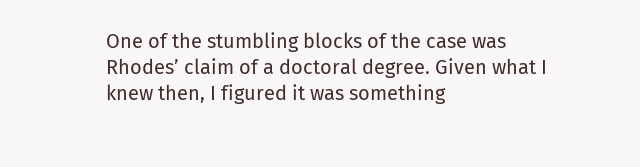One of the stumbling blocks of the case was Rhodes’ claim of a doctoral degree. Given what I knew then, I figured it was something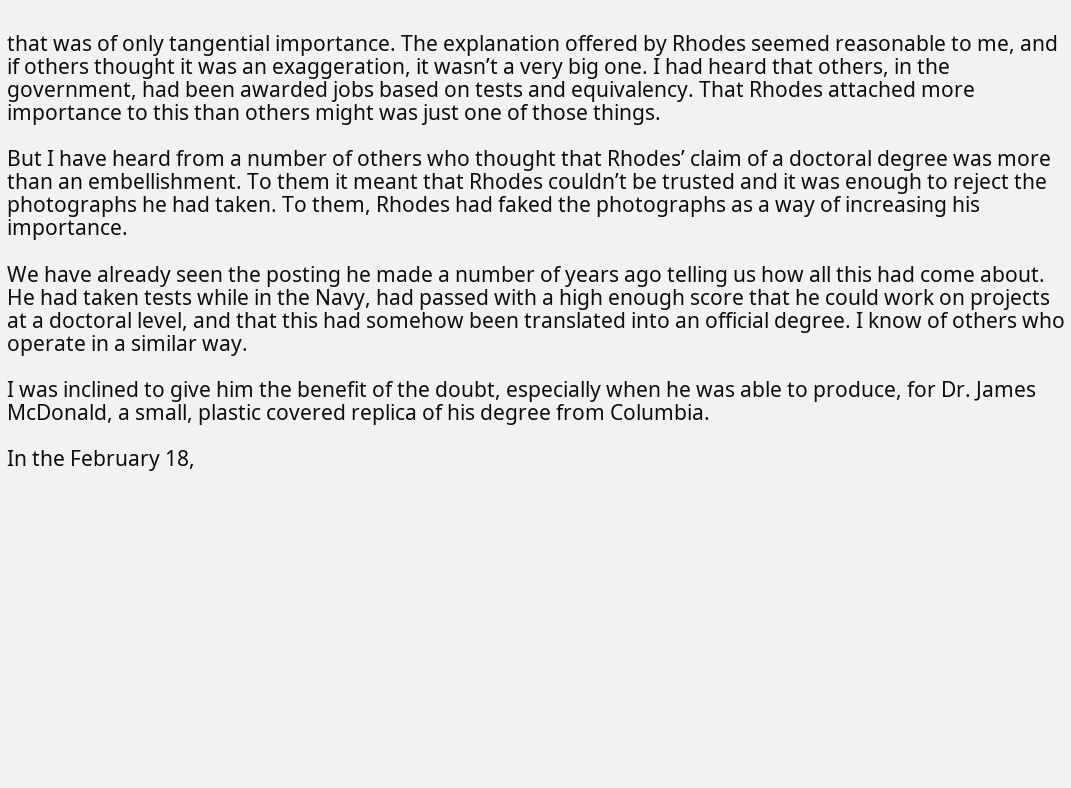that was of only tangential importance. The explanation offered by Rhodes seemed reasonable to me, and if others thought it was an exaggeration, it wasn’t a very big one. I had heard that others, in the government, had been awarded jobs based on tests and equivalency. That Rhodes attached more importance to this than others might was just one of those things.

But I have heard from a number of others who thought that Rhodes’ claim of a doctoral degree was more than an embellishment. To them it meant that Rhodes couldn’t be trusted and it was enough to reject the photographs he had taken. To them, Rhodes had faked the photographs as a way of increasing his importance.

We have already seen the posting he made a number of years ago telling us how all this had come about. He had taken tests while in the Navy, had passed with a high enough score that he could work on projects at a doctoral level, and that this had somehow been translated into an official degree. I know of others who operate in a similar way.

I was inclined to give him the benefit of the doubt, especially when he was able to produce, for Dr. James McDonald, a small, plastic covered replica of his degree from Columbia.

In the February 18,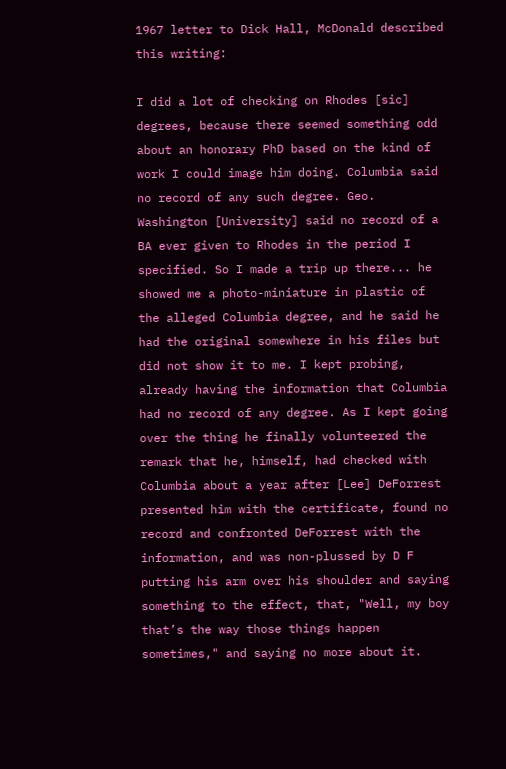1967 letter to Dick Hall, McDonald described this writing:

I did a lot of checking on Rhodes [sic] degrees, because there seemed something odd about an honorary PhD based on the kind of work I could image him doing. Columbia said no record of any such degree. Geo. Washington [University] said no record of a BA ever given to Rhodes in the period I specified. So I made a trip up there... he showed me a photo-miniature in plastic of the alleged Columbia degree, and he said he had the original somewhere in his files but did not show it to me. I kept probing, already having the information that Columbia had no record of any degree. As I kept going over the thing he finally volunteered the remark that he, himself, had checked with Columbia about a year after [Lee] DeForrest presented him with the certificate, found no record and confronted DeForrest with the information, and was non-plussed by D F putting his arm over his shoulder and saying something to the effect, that, "Well, my boy that’s the way those things happen sometimes," and saying no more about it.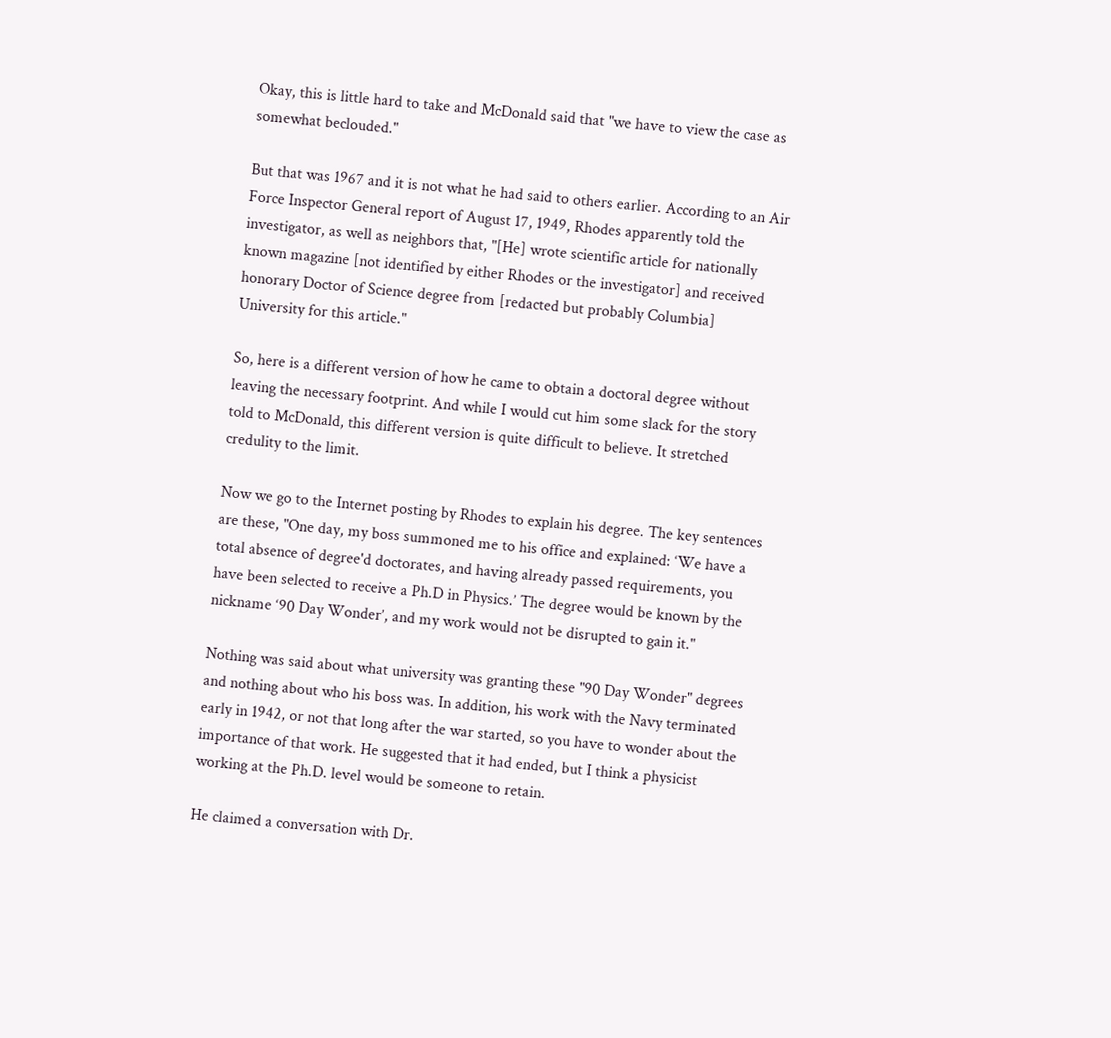Okay, this is little hard to take and McDonald said that "we have to view the case as somewhat beclouded."

But that was 1967 and it is not what he had said to others earlier. According to an Air Force Inspector General report of August 17, 1949, Rhodes apparently told the investigator, as well as neighbors that, "[He] wrote scientific article for nationally known magazine [not identified by either Rhodes or the investigator] and received honorary Doctor of Science degree from [redacted but probably Columbia] University for this article."

So, here is a different version of how he came to obtain a doctoral degree without leaving the necessary footprint. And while I would cut him some slack for the story told to McDonald, this different version is quite difficult to believe. It stretched credulity to the limit.

Now we go to the Internet posting by Rhodes to explain his degree. The key sentences are these, "One day, my boss summoned me to his office and explained: ‘We have a total absence of degree'd doctorates, and having already passed requirements, you have been selected to receive a Ph.D in Physics.’ The degree would be known by the nickname ‘90 Day Wonder’, and my work would not be disrupted to gain it."

Nothing was said about what university was granting these "90 Day Wonder" degrees and nothing about who his boss was. In addition, his work with the Navy terminated early in 1942, or not that long after the war started, so you have to wonder about the importance of that work. He suggested that it had ended, but I think a physicist working at the Ph.D. level would be someone to retain.

He claimed a conversation with Dr.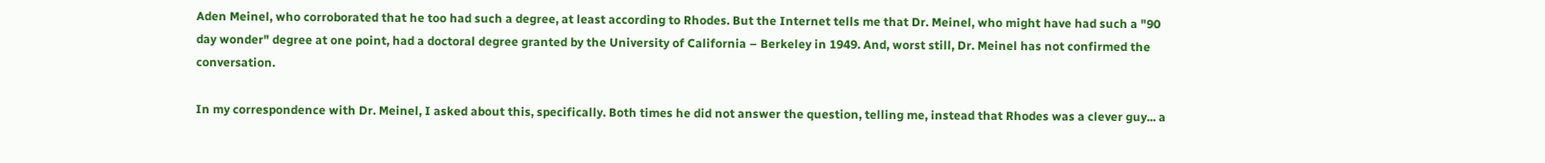Aden Meinel, who corroborated that he too had such a degree, at least according to Rhodes. But the Internet tells me that Dr. Meinel, who might have had such a "90 day wonder" degree at one point, had a doctoral degree granted by the University of California – Berkeley in 1949. And, worst still, Dr. Meinel has not confirmed the conversation.

In my correspondence with Dr. Meinel, I asked about this, specifically. Both times he did not answer the question, telling me, instead that Rhodes was a clever guy... a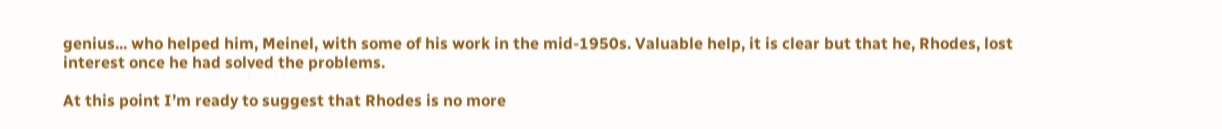genius... who helped him, Meinel, with some of his work in the mid-1950s. Valuable help, it is clear but that he, Rhodes, lost interest once he had solved the problems.

At this point I’m ready to suggest that Rhodes is no more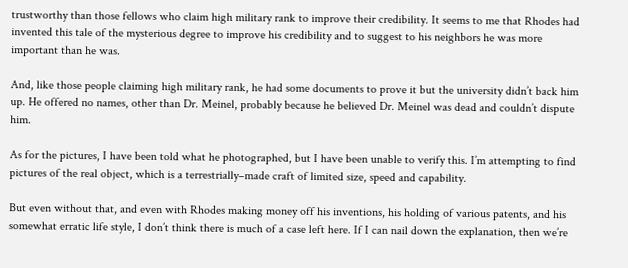trustworthy than those fellows who claim high military rank to improve their credibility. It seems to me that Rhodes had invented this tale of the mysterious degree to improve his credibility and to suggest to his neighbors he was more important than he was.

And, like those people claiming high military rank, he had some documents to prove it but the university didn’t back him up. He offered no names, other than Dr. Meinel, probably because he believed Dr. Meinel was dead and couldn’t dispute him.

As for the pictures, I have been told what he photographed, but I have been unable to verify this. I’m attempting to find pictures of the real object, which is a terrestrially–made craft of limited size, speed and capability.

But even without that, and even with Rhodes making money off his inventions, his holding of various patents, and his somewhat erratic life style, I don’t think there is much of a case left here. If I can nail down the explanation, then we’re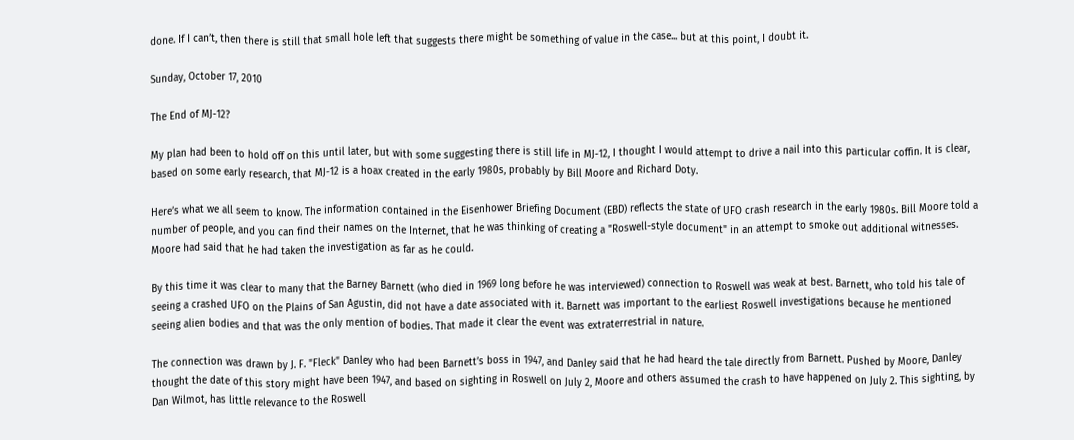done. If I can’t, then there is still that small hole left that suggests there might be something of value in the case... but at this point, I doubt it.

Sunday, October 17, 2010

The End of MJ-12?

My plan had been to hold off on this until later, but with some suggesting there is still life in MJ-12, I thought I would attempt to drive a nail into this particular coffin. It is clear, based on some early research, that MJ-12 is a hoax created in the early 1980s, probably by Bill Moore and Richard Doty.

Here’s what we all seem to know. The information contained in the Eisenhower Briefing Document (EBD) reflects the state of UFO crash research in the early 1980s. Bill Moore told a number of people, and you can find their names on the Internet, that he was thinking of creating a "Roswell-style document" in an attempt to smoke out additional witnesses. Moore had said that he had taken the investigation as far as he could.

By this time it was clear to many that the Barney Barnett (who died in 1969 long before he was interviewed) connection to Roswell was weak at best. Barnett, who told his tale of seeing a crashed UFO on the Plains of San Agustin, did not have a date associated with it. Barnett was important to the earliest Roswell investigations because he mentioned seeing alien bodies and that was the only mention of bodies. That made it clear the event was extraterrestrial in nature.

The connection was drawn by J. F. "Fleck" Danley who had been Barnett’s boss in 1947, and Danley said that he had heard the tale directly from Barnett. Pushed by Moore, Danley thought the date of this story might have been 1947, and based on sighting in Roswell on July 2, Moore and others assumed the crash to have happened on July 2. This sighting, by Dan Wilmot, has little relevance to the Roswell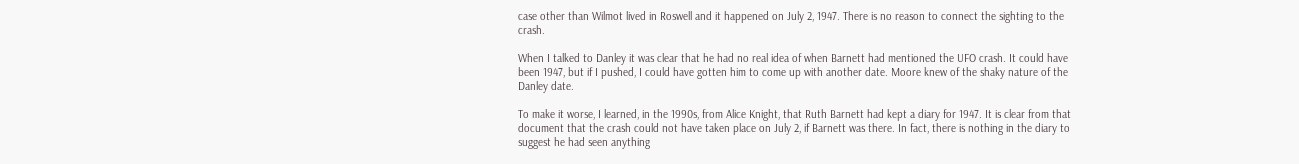case other than Wilmot lived in Roswell and it happened on July 2, 1947. There is no reason to connect the sighting to the crash.

When I talked to Danley it was clear that he had no real idea of when Barnett had mentioned the UFO crash. It could have been 1947, but if I pushed, I could have gotten him to come up with another date. Moore knew of the shaky nature of the Danley date.

To make it worse, I learned, in the 1990s, from Alice Knight, that Ruth Barnett had kept a diary for 1947. It is clear from that document that the crash could not have taken place on July 2, if Barnett was there. In fact, there is nothing in the diary to suggest he had seen anything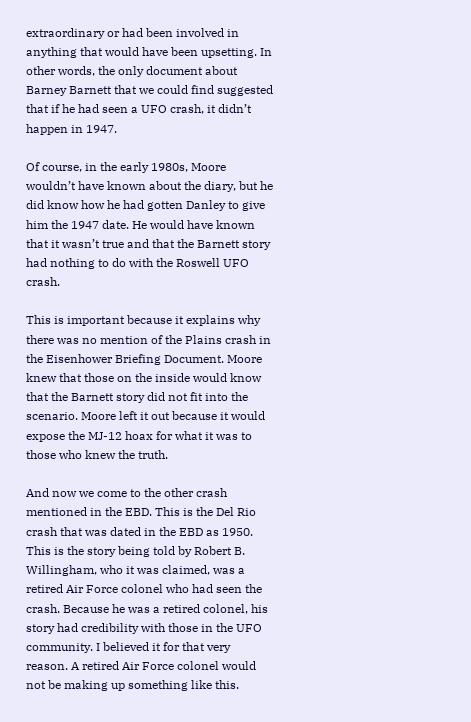extraordinary or had been involved in anything that would have been upsetting. In other words, the only document about Barney Barnett that we could find suggested that if he had seen a UFO crash, it didn’t happen in 1947.

Of course, in the early 1980s, Moore wouldn’t have known about the diary, but he did know how he had gotten Danley to give him the 1947 date. He would have known that it wasn’t true and that the Barnett story had nothing to do with the Roswell UFO crash.

This is important because it explains why there was no mention of the Plains crash in the Eisenhower Briefing Document. Moore knew that those on the inside would know that the Barnett story did not fit into the scenario. Moore left it out because it would expose the MJ-12 hoax for what it was to those who knew the truth.

And now we come to the other crash mentioned in the EBD. This is the Del Rio crash that was dated in the EBD as 1950. This is the story being told by Robert B. Willingham, who it was claimed, was a retired Air Force colonel who had seen the crash. Because he was a retired colonel, his story had credibility with those in the UFO community. I believed it for that very reason. A retired Air Force colonel would not be making up something like this.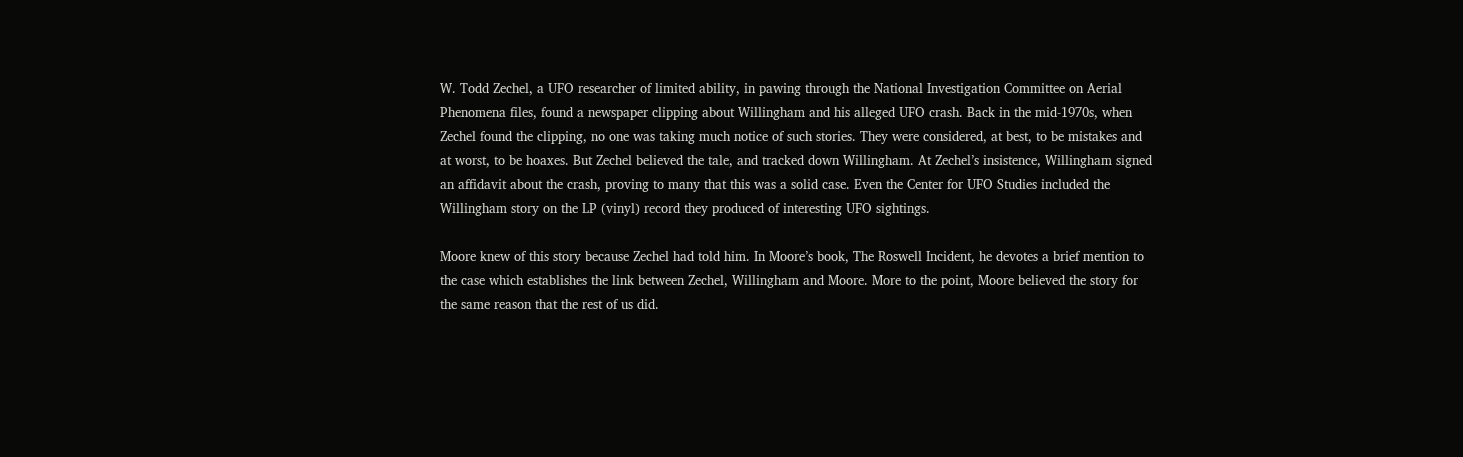W. Todd Zechel, a UFO researcher of limited ability, in pawing through the National Investigation Committee on Aerial Phenomena files, found a newspaper clipping about Willingham and his alleged UFO crash. Back in the mid-1970s, when Zechel found the clipping, no one was taking much notice of such stories. They were considered, at best, to be mistakes and at worst, to be hoaxes. But Zechel believed the tale, and tracked down Willingham. At Zechel’s insistence, Willingham signed an affidavit about the crash, proving to many that this was a solid case. Even the Center for UFO Studies included the Willingham story on the LP (vinyl) record they produced of interesting UFO sightings.

Moore knew of this story because Zechel had told him. In Moore’s book, The Roswell Incident, he devotes a brief mention to the case which establishes the link between Zechel, Willingham and Moore. More to the point, Moore believed the story for the same reason that the rest of us did.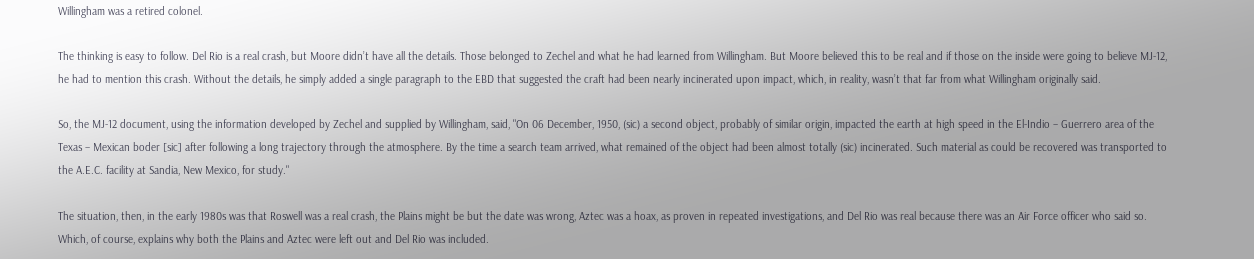Willingham was a retired colonel.

The thinking is easy to follow. Del Rio is a real crash, but Moore didn’t have all the details. Those belonged to Zechel and what he had learned from Willingham. But Moore believed this to be real and if those on the inside were going to believe MJ-12, he had to mention this crash. Without the details, he simply added a single paragraph to the EBD that suggested the craft had been nearly incinerated upon impact, which, in reality, wasn’t that far from what Willingham originally said.

So, the MJ-12 document, using the information developed by Zechel and supplied by Willingham, said, "On 06 December, 1950, (sic) a second object, probably of similar origin, impacted the earth at high speed in the El-Indio – Guerrero area of the Texas – Mexican boder [sic] after following a long trajectory through the atmosphere. By the time a search team arrived, what remained of the object had been almost totally (sic) incinerated. Such material as could be recovered was transported to the A.E.C. facility at Sandia, New Mexico, for study."

The situation, then, in the early 1980s was that Roswell was a real crash, the Plains might be but the date was wrong, Aztec was a hoax, as proven in repeated investigations, and Del Rio was real because there was an Air Force officer who said so. Which, of course, explains why both the Plains and Aztec were left out and Del Rio was included.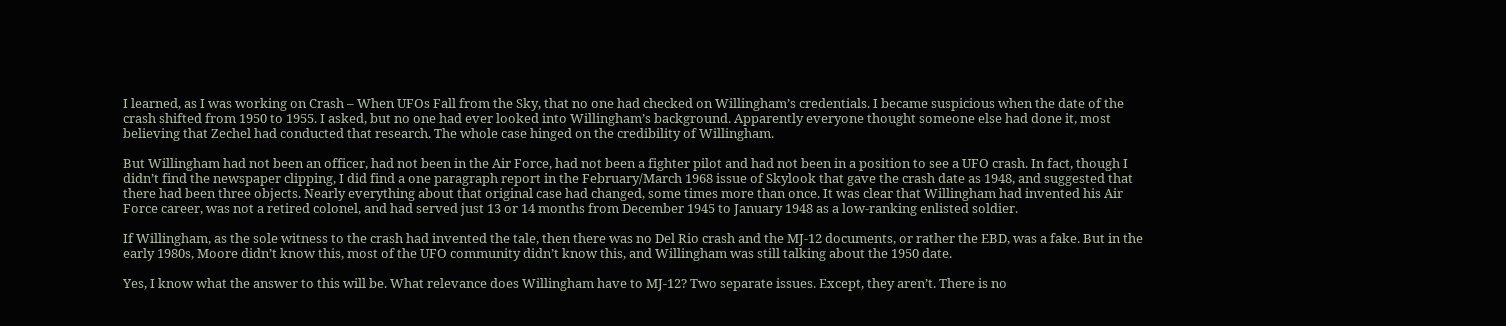I learned, as I was working on Crash – When UFOs Fall from the Sky, that no one had checked on Willingham’s credentials. I became suspicious when the date of the crash shifted from 1950 to 1955. I asked, but no one had ever looked into Willingham’s background. Apparently everyone thought someone else had done it, most believing that Zechel had conducted that research. The whole case hinged on the credibility of Willingham.

But Willingham had not been an officer, had not been in the Air Force, had not been a fighter pilot and had not been in a position to see a UFO crash. In fact, though I didn’t find the newspaper clipping, I did find a one paragraph report in the February/March 1968 issue of Skylook that gave the crash date as 1948, and suggested that there had been three objects. Nearly everything about that original case had changed, some times more than once. It was clear that Willingham had invented his Air Force career, was not a retired colonel, and had served just 13 or 14 months from December 1945 to January 1948 as a low-ranking enlisted soldier.

If Willingham, as the sole witness to the crash had invented the tale, then there was no Del Rio crash and the MJ-12 documents, or rather the EBD, was a fake. But in the early 1980s, Moore didn’t know this, most of the UFO community didn’t know this, and Willingham was still talking about the 1950 date.

Yes, I know what the answer to this will be. What relevance does Willingham have to MJ-12? Two separate issues. Except, they aren’t. There is no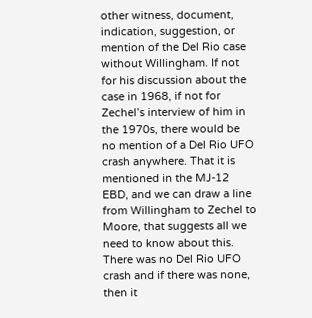other witness, document, indication, suggestion, or mention of the Del Rio case without Willingham. If not for his discussion about the case in 1968, if not for Zechel’s interview of him in the 1970s, there would be no mention of a Del Rio UFO crash anywhere. That it is mentioned in the MJ-12 EBD, and we can draw a line from Willingham to Zechel to Moore, that suggests all we need to know about this. There was no Del Rio UFO crash and if there was none, then it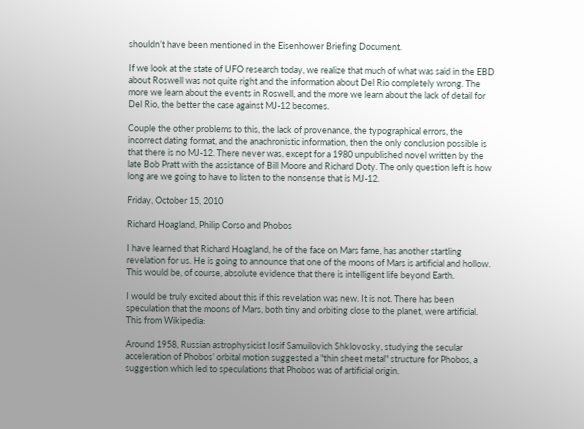shouldn’t have been mentioned in the Eisenhower Briefing Document.

If we look at the state of UFO research today, we realize that much of what was said in the EBD about Roswell was not quite right and the information about Del Rio completely wrong. The more we learn about the events in Roswell, and the more we learn about the lack of detail for Del Rio, the better the case against MJ-12 becomes.

Couple the other problems to this, the lack of provenance, the typographical errors, the incorrect dating format, and the anachronistic information, then the only conclusion possible is that there is no MJ-12. There never was, except for a 1980 unpublished novel written by the late Bob Pratt with the assistance of Bill Moore and Richard Doty. The only question left is how long are we going to have to listen to the nonsense that is MJ-12.

Friday, October 15, 2010

Richard Hoagland, Philip Corso and Phobos

I have learned that Richard Hoagland, he of the face on Mars fame, has another startling revelation for us. He is going to announce that one of the moons of Mars is artificial and hollow. This would be, of course, absolute evidence that there is intelligent life beyond Earth.

I would be truly excited about this if this revelation was new. It is not. There has been speculation that the moons of Mars, both tiny and orbiting close to the planet, were artificial.
This from Wikipedia:

Around 1958, Russian astrophysicist Iosif Samuilovich Shklovosky, studying the secular acceleration of Phobos’ orbital motion suggested a "thin sheet metal" structure for Phobos, a suggestion which led to speculations that Phobos was of artificial origin.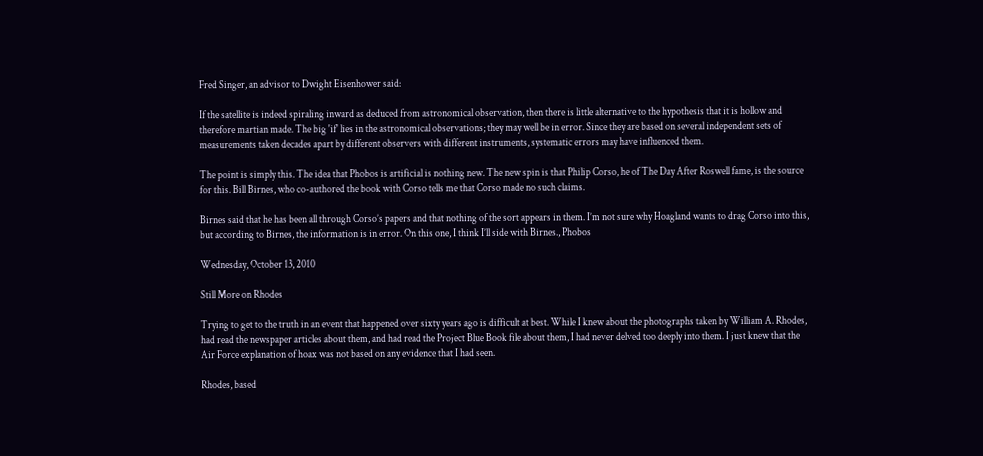Fred Singer, an advisor to Dwight Eisenhower said:

If the satellite is indeed spiraling inward as deduced from astronomical observation, then there is little alternative to the hypothesis that it is hollow and therefore martian made. The big 'if' lies in the astronomical observations; they may well be in error. Since they are based on several independent sets of measurements taken decades apart by different observers with different instruments, systematic errors may have influenced them.

The point is simply this. The idea that Phobos is artificial is nothing new. The new spin is that Philip Corso, he of The Day After Roswell fame, is the source for this. Bill Birnes, who co-authored the book with Corso tells me that Corso made no such claims.

Birnes said that he has been all through Corso’s papers and that nothing of the sort appears in them. I’m not sure why Hoagland wants to drag Corso into this, but according to Birnes, the information is in error. On this one, I think I’ll side with Birnes., Phobos

Wednesday, October 13, 2010

Still More on Rhodes

Trying to get to the truth in an event that happened over sixty years ago is difficult at best. While I knew about the photographs taken by William A. Rhodes, had read the newspaper articles about them, and had read the Project Blue Book file about them, I had never delved too deeply into them. I just knew that the Air Force explanation of hoax was not based on any evidence that I had seen.

Rhodes, based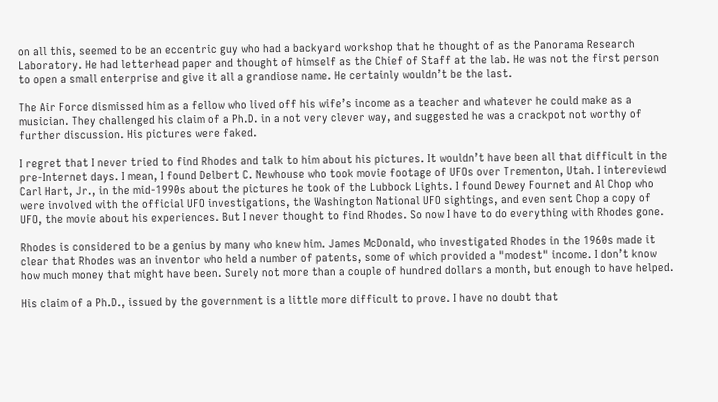on all this, seemed to be an eccentric guy who had a backyard workshop that he thought of as the Panorama Research Laboratory. He had letterhead paper and thought of himself as the Chief of Staff at the lab. He was not the first person to open a small enterprise and give it all a grandiose name. He certainly wouldn’t be the last.

The Air Force dismissed him as a fellow who lived off his wife’s income as a teacher and whatever he could make as a musician. They challenged his claim of a Ph.D. in a not very clever way, and suggested he was a crackpot not worthy of further discussion. His pictures were faked.

I regret that I never tried to find Rhodes and talk to him about his pictures. It wouldn’t have been all that difficult in the pre-Internet days. I mean, I found Delbert C. Newhouse who took movie footage of UFOs over Trementon, Utah. I intereviewd Carl Hart, Jr., in the mid-1990s about the pictures he took of the Lubbock Lights. I found Dewey Fournet and Al Chop who were involved with the official UFO investigations, the Washington National UFO sightings, and even sent Chop a copy of UFO, the movie about his experiences. But I never thought to find Rhodes. So now I have to do everything with Rhodes gone.

Rhodes is considered to be a genius by many who knew him. James McDonald, who investigated Rhodes in the 1960s made it clear that Rhodes was an inventor who held a number of patents, some of which provided a "modest" income. I don’t know how much money that might have been. Surely not more than a couple of hundred dollars a month, but enough to have helped.

His claim of a Ph.D., issued by the government is a little more difficult to prove. I have no doubt that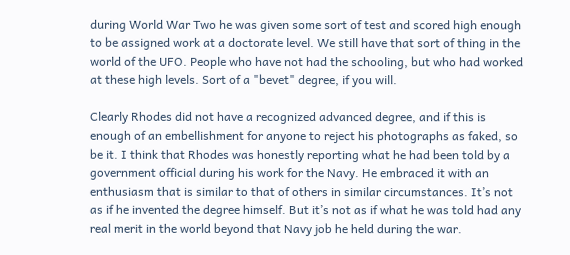during World War Two he was given some sort of test and scored high enough to be assigned work at a doctorate level. We still have that sort of thing in the world of the UFO. People who have not had the schooling, but who had worked at these high levels. Sort of a "bevet" degree, if you will.

Clearly Rhodes did not have a recognized advanced degree, and if this is enough of an embellishment for anyone to reject his photographs as faked, so be it. I think that Rhodes was honestly reporting what he had been told by a government official during his work for the Navy. He embraced it with an enthusiasm that is similar to that of others in similar circumstances. It’s not as if he invented the degree himself. But it’s not as if what he was told had any real merit in the world beyond that Navy job he held during the war.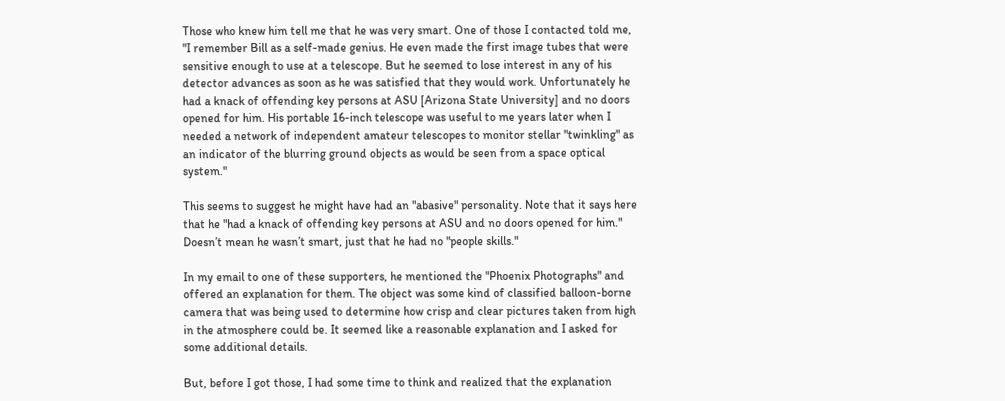Those who knew him tell me that he was very smart. One of those I contacted told me, "I remember Bill as a self-made genius. He even made the first image tubes that were sensitive enough to use at a telescope. But he seemed to lose interest in any of his detector advances as soon as he was satisfied that they would work. Unfortunately he had a knack of offending key persons at ASU [Arizona State University] and no doors opened for him. His portable 16-inch telescope was useful to me years later when I needed a network of independent amateur telescopes to monitor stellar "twinkling" as an indicator of the blurring ground objects as would be seen from a space optical system."

This seems to suggest he might have had an "abasive" personality. Note that it says here that he "had a knack of offending key persons at ASU and no doors opened for him." Doesn’t mean he wasn’t smart, just that he had no "people skills."

In my email to one of these supporters, he mentioned the "Phoenix Photographs" and offered an explanation for them. The object was some kind of classified balloon-borne camera that was being used to determine how crisp and clear pictures taken from high in the atmosphere could be. It seemed like a reasonable explanation and I asked for some additional details.

But, before I got those, I had some time to think and realized that the explanation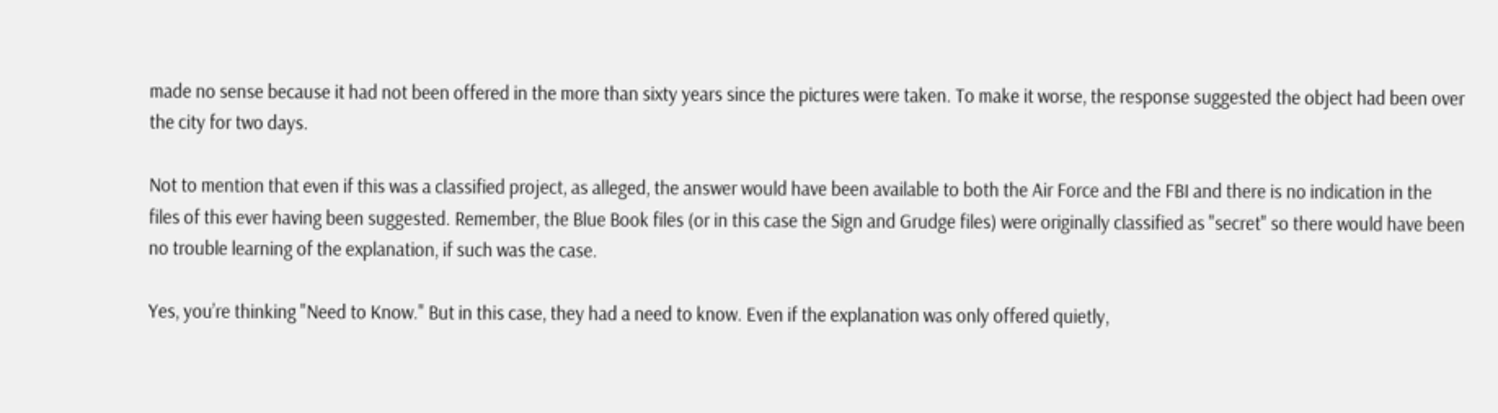made no sense because it had not been offered in the more than sixty years since the pictures were taken. To make it worse, the response suggested the object had been over the city for two days.

Not to mention that even if this was a classified project, as alleged, the answer would have been available to both the Air Force and the FBI and there is no indication in the files of this ever having been suggested. Remember, the Blue Book files (or in this case the Sign and Grudge files) were originally classified as "secret" so there would have been no trouble learning of the explanation, if such was the case.

Yes, you’re thinking "Need to Know." But in this case, they had a need to know. Even if the explanation was only offered quietly,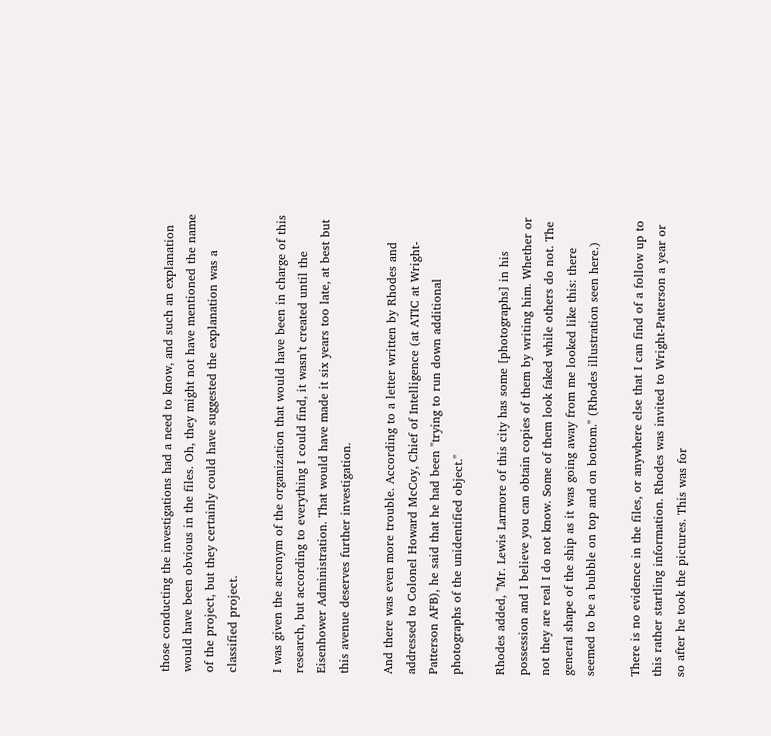those conducting the investigations had a need to know, and such an explanation would have been obvious in the files. Oh, they might not have mentioned the name of the project, but they certainly could have suggested the explanation was a classified project.

I was given the acronym of the organization that would have been in charge of this research, but according to everything I could find, it wasn’t created until the Eisenhower Administration. That would have made it six years too late, at best but this avenue deserves further investigation.

And there was even more trouble. According to a letter written by Rhodes and addressed to Colonel Howard McCoy, Chief of Intelligence (at ATIC at Wright-Patterson AFB), he said that he had been "trying to run down additional photographs of the unidentified object."

Rhodes added, "Mr. Lewis Larmore of this city has some [photographs] in his possession and I believe you can obtain copies of them by writing him. Whether or not they are real I do not know. Some of them look faked while others do not. The general shape of the ship as it was going away from me looked like this: there seemed to be a bubble on top and on bottom." (Rhodes illustration seen here.)

There is no evidence in the files, or anywhere else that I can find of a follow up to this rather startling information. Rhodes was invited to Wright-Patterson a year or so after he took the pictures. This was for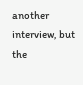another interview, but the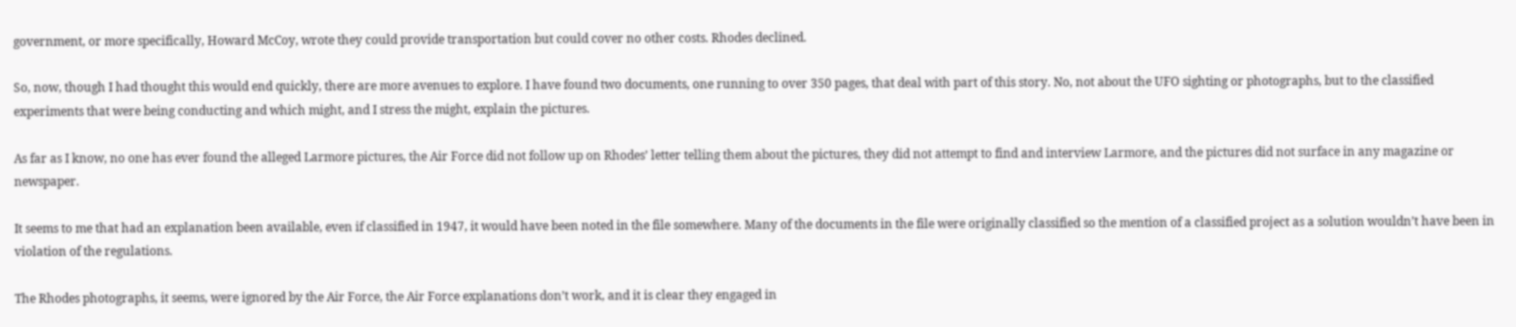government, or more specifically, Howard McCoy, wrote they could provide transportation but could cover no other costs. Rhodes declined.

So, now, though I had thought this would end quickly, there are more avenues to explore. I have found two documents, one running to over 350 pages, that deal with part of this story. No, not about the UFO sighting or photographs, but to the classified experiments that were being conducting and which might, and I stress the might, explain the pictures.

As far as I know, no one has ever found the alleged Larmore pictures, the Air Force did not follow up on Rhodes’ letter telling them about the pictures, they did not attempt to find and interview Larmore, and the pictures did not surface in any magazine or newspaper.

It seems to me that had an explanation been available, even if classified in 1947, it would have been noted in the file somewhere. Many of the documents in the file were originally classified so the mention of a classified project as a solution wouldn’t have been in violation of the regulations.

The Rhodes photographs, it seems, were ignored by the Air Force, the Air Force explanations don’t work, and it is clear they engaged in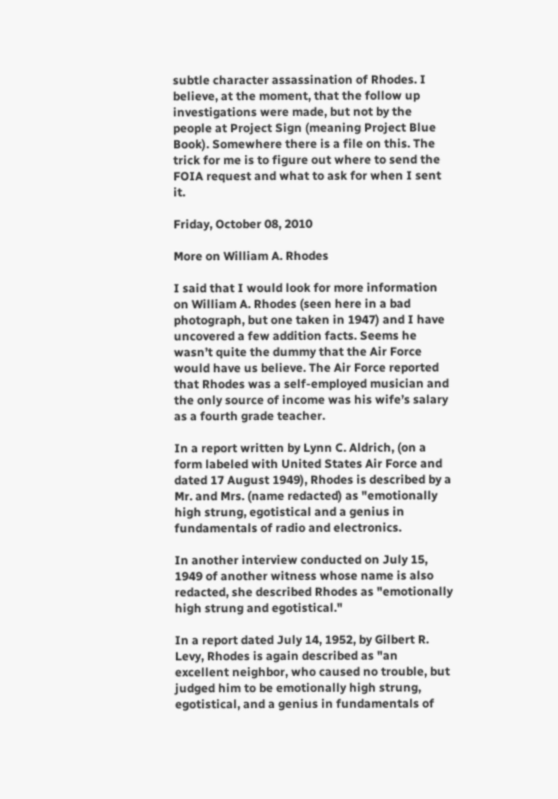subtle character assassination of Rhodes. I believe, at the moment, that the follow up investigations were made, but not by the people at Project Sign (meaning Project Blue Book). Somewhere there is a file on this. The trick for me is to figure out where to send the FOIA request and what to ask for when I sent it.

Friday, October 08, 2010

More on William A. Rhodes

I said that I would look for more information on William A. Rhodes (seen here in a bad photograph, but one taken in 1947) and I have uncovered a few addition facts. Seems he wasn’t quite the dummy that the Air Force would have us believe. The Air Force reported that Rhodes was a self-employed musician and the only source of income was his wife’s salary as a fourth grade teacher.

In a report written by Lynn C. Aldrich, (on a form labeled with United States Air Force and dated 17 August 1949), Rhodes is described by a Mr. and Mrs. (name redacted) as "emotionally high strung, egotistical and a genius in fundamentals of radio and electronics.

In another interview conducted on July 15, 1949 of another witness whose name is also redacted, she described Rhodes as "emotionally high strung and egotistical."

In a report dated July 14, 1952, by Gilbert R. Levy, Rhodes is again described as "an excellent neighbor, who caused no trouble, but judged him to be emotionally high strung, egotistical, and a genius in fundamentals of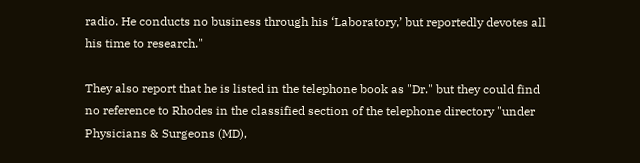radio. He conducts no business through his ‘Laboratory,’ but reportedly devotes all his time to research."

They also report that he is listed in the telephone book as "Dr." but they could find no reference to Rhodes in the classified section of the telephone directory "under Physicians & Surgeons (MD),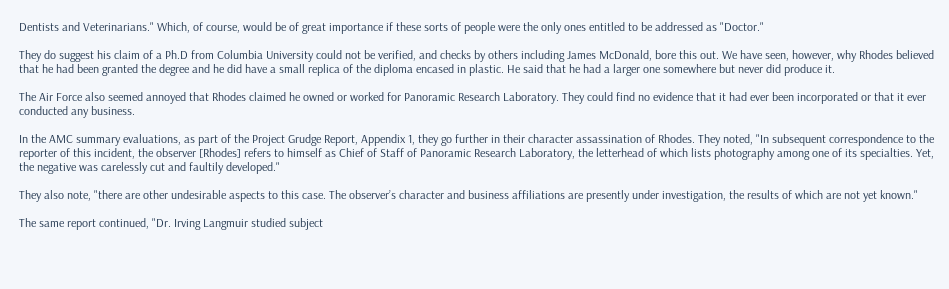Dentists and Veterinarians." Which, of course, would be of great importance if these sorts of people were the only ones entitled to be addressed as "Doctor."

They do suggest his claim of a Ph.D from Columbia University could not be verified, and checks by others including James McDonald, bore this out. We have seen, however, why Rhodes believed that he had been granted the degree and he did have a small replica of the diploma encased in plastic. He said that he had a larger one somewhere but never did produce it.

The Air Force also seemed annoyed that Rhodes claimed he owned or worked for Panoramic Research Laboratory. They could find no evidence that it had ever been incorporated or that it ever conducted any business.

In the AMC summary evaluations, as part of the Project Grudge Report, Appendix 1, they go further in their character assassination of Rhodes. They noted, "In subsequent correspondence to the reporter of this incident, the observer [Rhodes] refers to himself as Chief of Staff of Panoramic Research Laboratory, the letterhead of which lists photography among one of its specialties. Yet, the negative was carelessly cut and faultily developed."

They also note, "there are other undesirable aspects to this case. The observer’s character and business affiliations are presently under investigation, the results of which are not yet known."

The same report continued, "Dr. Irving Langmuir studied subject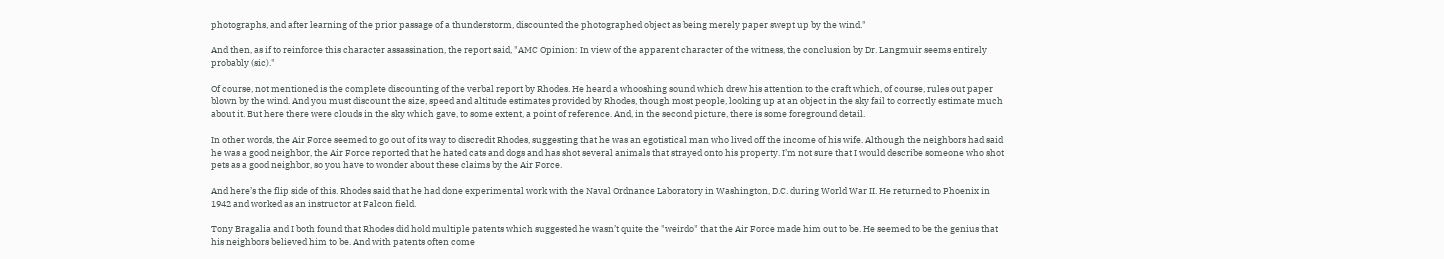photographs, and after learning of the prior passage of a thunderstorm, discounted the photographed object as being merely paper swept up by the wind."

And then, as if to reinforce this character assassination, the report said, "AMC Opinion: In view of the apparent character of the witness, the conclusion by Dr. Langmuir seems entirely probably (sic)."

Of course, not mentioned is the complete discounting of the verbal report by Rhodes. He heard a whooshing sound which drew his attention to the craft which, of course, rules out paper blown by the wind. And you must discount the size, speed and altitude estimates provided by Rhodes, though most people, looking up at an object in the sky fail to correctly estimate much about it. But here there were clouds in the sky which gave, to some extent, a point of reference. And, in the second picture, there is some foreground detail.

In other words, the Air Force seemed to go out of its way to discredit Rhodes, suggesting that he was an egotistical man who lived off the income of his wife. Although the neighbors had said he was a good neighbor, the Air Force reported that he hated cats and dogs and has shot several animals that strayed onto his property. I’m not sure that I would describe someone who shot pets as a good neighbor, so you have to wonder about these claims by the Air Force.

And here’s the flip side of this. Rhodes said that he had done experimental work with the Naval Ordnance Laboratory in Washington, D.C. during World War II. He returned to Phoenix in 1942 and worked as an instructor at Falcon field.

Tony Bragalia and I both found that Rhodes did hold multiple patents which suggested he wasn’t quite the "weirdo" that the Air Force made him out to be. He seemed to be the genius that his neighbors believed him to be. And with patents often come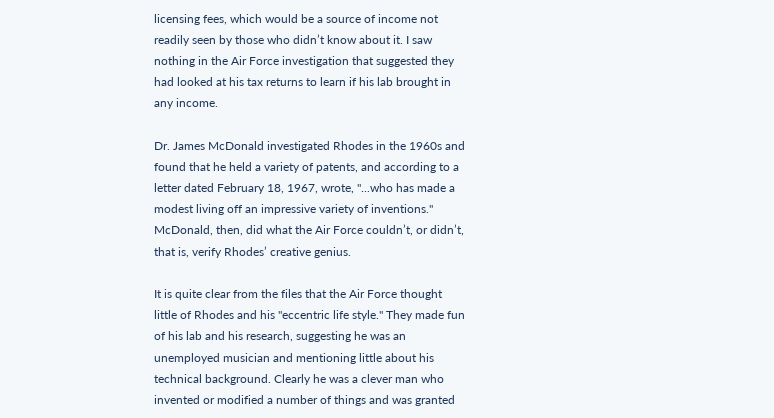licensing fees, which would be a source of income not readily seen by those who didn’t know about it. I saw nothing in the Air Force investigation that suggested they had looked at his tax returns to learn if his lab brought in any income.

Dr. James McDonald investigated Rhodes in the 1960s and found that he held a variety of patents, and according to a letter dated February 18, 1967, wrote, "...who has made a modest living off an impressive variety of inventions." McDonald, then, did what the Air Force couldn’t, or didn’t, that is, verify Rhodes’ creative genius.

It is quite clear from the files that the Air Force thought little of Rhodes and his "eccentric life style." They made fun of his lab and his research, suggesting he was an unemployed musician and mentioning little about his technical background. Clearly he was a clever man who invented or modified a number of things and was granted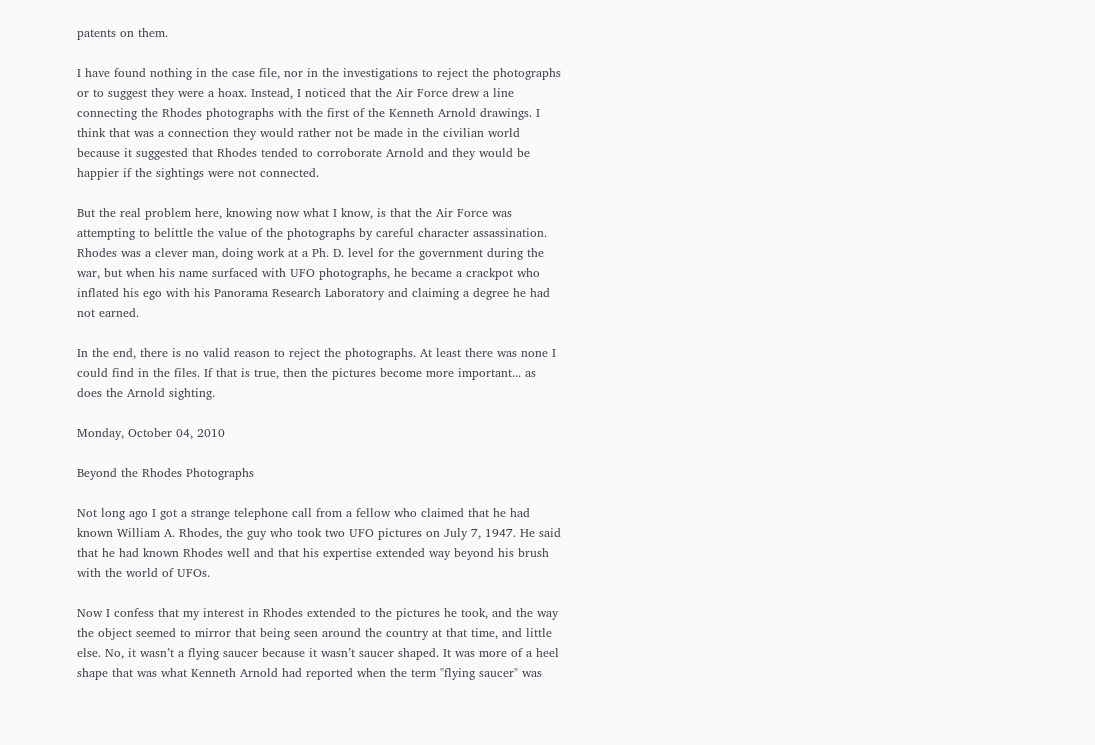patents on them.

I have found nothing in the case file, nor in the investigations to reject the photographs or to suggest they were a hoax. Instead, I noticed that the Air Force drew a line connecting the Rhodes photographs with the first of the Kenneth Arnold drawings. I think that was a connection they would rather not be made in the civilian world because it suggested that Rhodes tended to corroborate Arnold and they would be happier if the sightings were not connected.

But the real problem here, knowing now what I know, is that the Air Force was attempting to belittle the value of the photographs by careful character assassination. Rhodes was a clever man, doing work at a Ph. D. level for the government during the war, but when his name surfaced with UFO photographs, he became a crackpot who inflated his ego with his Panorama Research Laboratory and claiming a degree he had not earned.

In the end, there is no valid reason to reject the photographs. At least there was none I could find in the files. If that is true, then the pictures become more important... as does the Arnold sighting.

Monday, October 04, 2010

Beyond the Rhodes Photographs

Not long ago I got a strange telephone call from a fellow who claimed that he had known William A. Rhodes, the guy who took two UFO pictures on July 7, 1947. He said that he had known Rhodes well and that his expertise extended way beyond his brush with the world of UFOs.

Now I confess that my interest in Rhodes extended to the pictures he took, and the way the object seemed to mirror that being seen around the country at that time, and little else. No, it wasn’t a flying saucer because it wasn’t saucer shaped. It was more of a heel shape that was what Kenneth Arnold had reported when the term "flying saucer" was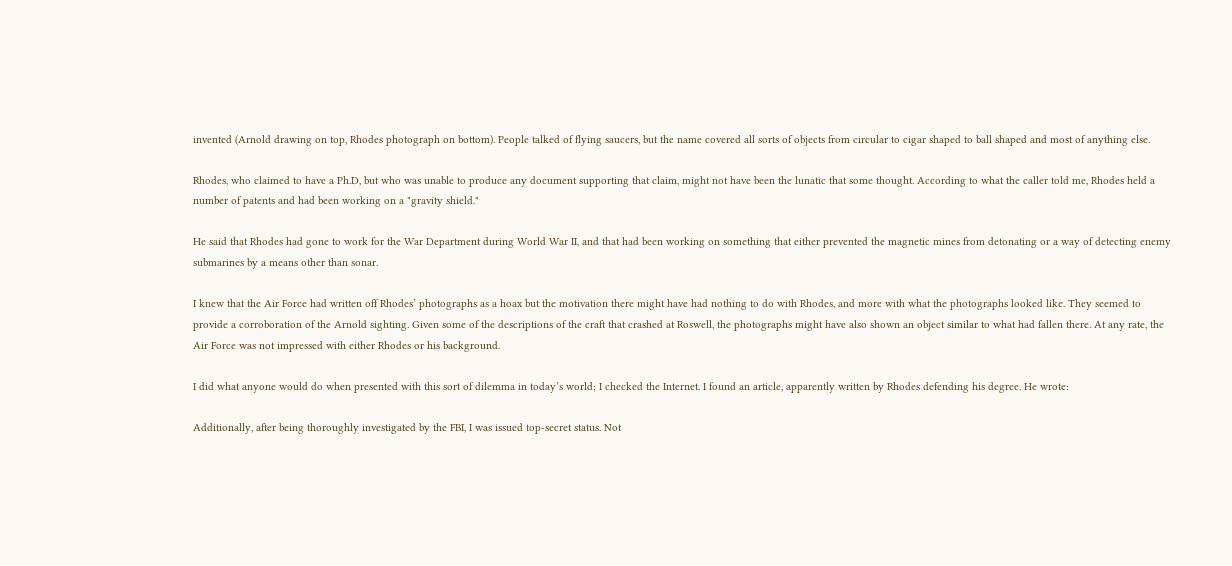invented (Arnold drawing on top, Rhodes photograph on bottom). People talked of flying saucers, but the name covered all sorts of objects from circular to cigar shaped to ball shaped and most of anything else.

Rhodes, who claimed to have a Ph.D, but who was unable to produce any document supporting that claim, might not have been the lunatic that some thought. According to what the caller told me, Rhodes held a number of patents and had been working on a "gravity shield."

He said that Rhodes had gone to work for the War Department during World War II, and that had been working on something that either prevented the magnetic mines from detonating or a way of detecting enemy submarines by a means other than sonar.

I knew that the Air Force had written off Rhodes’ photographs as a hoax but the motivation there might have had nothing to do with Rhodes, and more with what the photographs looked like. They seemed to provide a corroboration of the Arnold sighting. Given some of the descriptions of the craft that crashed at Roswell, the photographs might have also shown an object similar to what had fallen there. At any rate, the Air Force was not impressed with either Rhodes or his background.

I did what anyone would do when presented with this sort of dilemma in today’s world; I checked the Internet. I found an article, apparently written by Rhodes defending his degree. He wrote:

Additionally, after being thoroughly investigated by the FBI, I was issued top-secret status. Not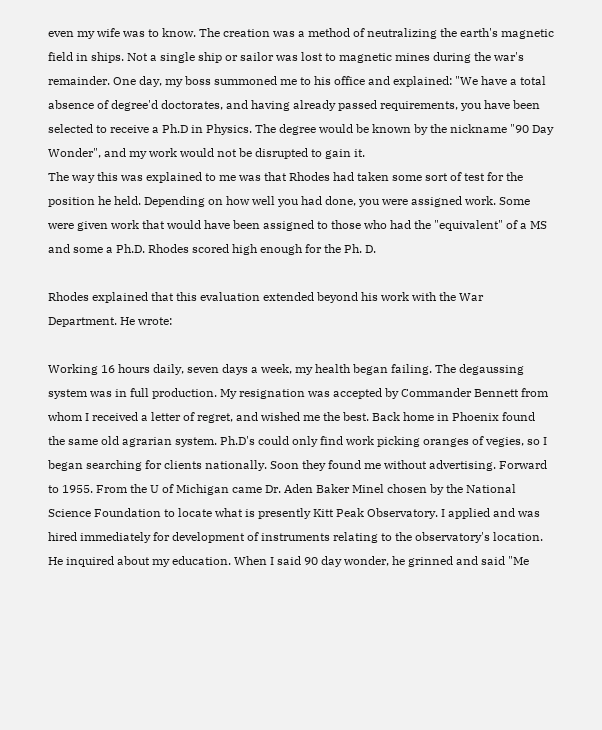even my wife was to know. The creation was a method of neutralizing the earth's magnetic field in ships. Not a single ship or sailor was lost to magnetic mines during the war's remainder. One day, my boss summoned me to his office and explained: "We have a total absence of degree'd doctorates, and having already passed requirements, you have been selected to receive a Ph.D in Physics. The degree would be known by the nickname "90 Day Wonder", and my work would not be disrupted to gain it.
The way this was explained to me was that Rhodes had taken some sort of test for the position he held. Depending on how well you had done, you were assigned work. Some were given work that would have been assigned to those who had the "equivalent" of a MS and some a Ph.D. Rhodes scored high enough for the Ph. D.

Rhodes explained that this evaluation extended beyond his work with the War Department. He wrote:

Working 16 hours daily, seven days a week, my health began failing. The degaussing system was in full production. My resignation was accepted by Commander Bennett from whom I received a letter of regret, and wished me the best. Back home in Phoenix found the same old agrarian system. Ph.D's could only find work picking oranges of vegies, so I began searching for clients nationally. Soon they found me without advertising. Forward to 1955. From the U of Michigan came Dr. Aden Baker Minel chosen by the National Science Foundation to locate what is presently Kitt Peak Observatory. I applied and was hired immediately for development of instruments relating to the observatory's location. He inquired about my education. When I said 90 day wonder, he grinned and said "Me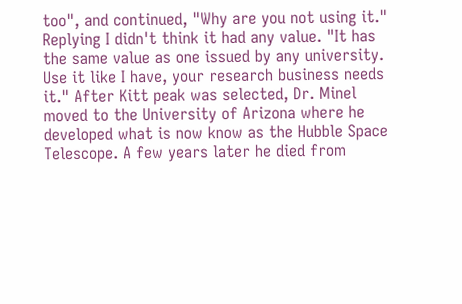too", and continued, "Why are you not using it." Replying I didn't think it had any value. "It has the same value as one issued by any university. Use it like I have, your research business needs it." After Kitt peak was selected, Dr. Minel moved to the University of Arizona where he developed what is now know as the Hubble Space Telescope. A few years later he died from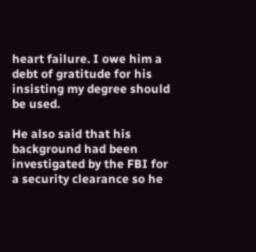heart failure. I owe him a debt of gratitude for his insisting my degree should be used.

He also said that his background had been investigated by the FBI for a security clearance so he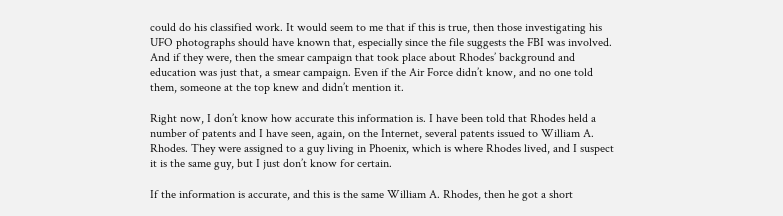could do his classified work. It would seem to me that if this is true, then those investigating his UFO photographs should have known that, especially since the file suggests the FBI was involved. And if they were, then the smear campaign that took place about Rhodes’ background and education was just that, a smear campaign. Even if the Air Force didn’t know, and no one told them, someone at the top knew and didn’t mention it.

Right now, I don’t know how accurate this information is. I have been told that Rhodes held a number of patents and I have seen, again, on the Internet, several patents issued to William A. Rhodes. They were assigned to a guy living in Phoenix, which is where Rhodes lived, and I suspect it is the same guy, but I just don’t know for certain.

If the information is accurate, and this is the same William A. Rhodes, then he got a short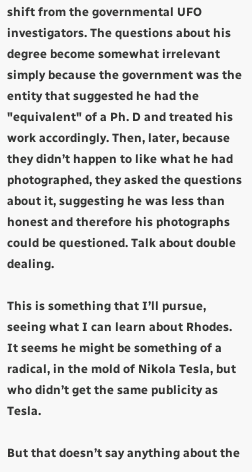shift from the governmental UFO investigators. The questions about his degree become somewhat irrelevant simply because the government was the entity that suggested he had the "equivalent" of a Ph. D and treated his work accordingly. Then, later, because they didn’t happen to like what he had photographed, they asked the questions about it, suggesting he was less than honest and therefore his photographs could be questioned. Talk about double dealing.

This is something that I’ll pursue, seeing what I can learn about Rhodes. It seems he might be something of a radical, in the mold of Nikola Tesla, but who didn’t get the same publicity as Tesla.

But that doesn’t say anything about the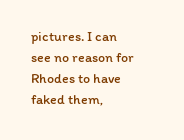pictures. I can see no reason for Rhodes to have faked them,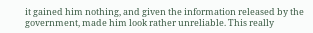it gained him nothing, and given the information released by the government, made him look rather unreliable. This really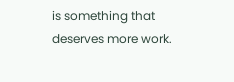is something that deserves more work.